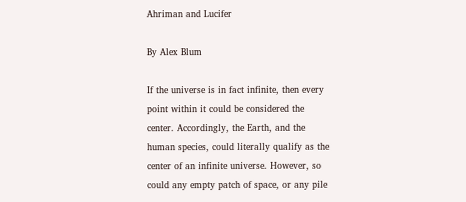Ahriman and Lucifer

By Alex Blum

If the universe is in fact infinite, then every point within it could be considered the center. Accordingly, the Earth, and the human species, could literally qualify as the center of an infinite universe. However, so could any empty patch of space, or any pile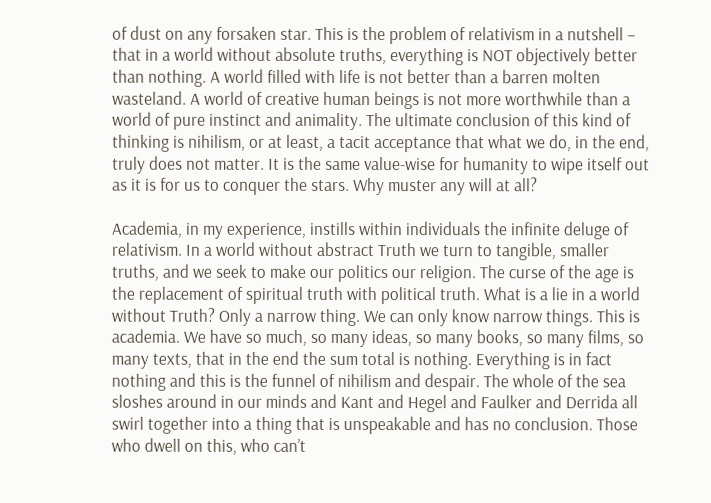of dust on any forsaken star. This is the problem of relativism in a nutshell – that in a world without absolute truths, everything is NOT objectively better than nothing. A world filled with life is not better than a barren molten wasteland. A world of creative human beings is not more worthwhile than a world of pure instinct and animality. The ultimate conclusion of this kind of thinking is nihilism, or at least, a tacit acceptance that what we do, in the end, truly does not matter. It is the same value-wise for humanity to wipe itself out as it is for us to conquer the stars. Why muster any will at all?

Academia, in my experience, instills within individuals the infinite deluge of relativism. In a world without abstract Truth we turn to tangible, smaller truths, and we seek to make our politics our religion. The curse of the age is the replacement of spiritual truth with political truth. What is a lie in a world without Truth? Only a narrow thing. We can only know narrow things. This is academia. We have so much, so many ideas, so many books, so many films, so many texts, that in the end the sum total is nothing. Everything is in fact nothing and this is the funnel of nihilism and despair. The whole of the sea sloshes around in our minds and Kant and Hegel and Faulker and Derrida all swirl together into a thing that is unspeakable and has no conclusion. Those who dwell on this, who can’t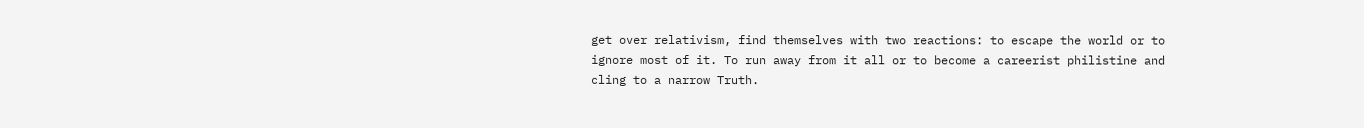get over relativism, find themselves with two reactions: to escape the world or to ignore most of it. To run away from it all or to become a careerist philistine and cling to a narrow Truth.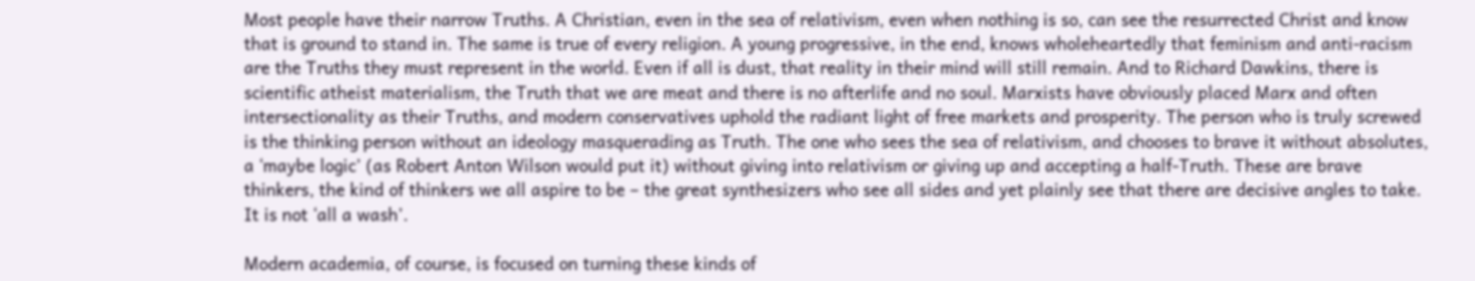Most people have their narrow Truths. A Christian, even in the sea of relativism, even when nothing is so, can see the resurrected Christ and know that is ground to stand in. The same is true of every religion. A young progressive, in the end, knows wholeheartedly that feminism and anti-racism are the Truths they must represent in the world. Even if all is dust, that reality in their mind will still remain. And to Richard Dawkins, there is scientific atheist materialism, the Truth that we are meat and there is no afterlife and no soul. Marxists have obviously placed Marx and often intersectionality as their Truths, and modern conservatives uphold the radiant light of free markets and prosperity. The person who is truly screwed is the thinking person without an ideology masquerading as Truth. The one who sees the sea of relativism, and chooses to brave it without absolutes, a ‘maybe logic’ (as Robert Anton Wilson would put it) without giving into relativism or giving up and accepting a half-Truth. These are brave thinkers, the kind of thinkers we all aspire to be – the great synthesizers who see all sides and yet plainly see that there are decisive angles to take. It is not ‘all a wash’.

Modern academia, of course, is focused on turning these kinds of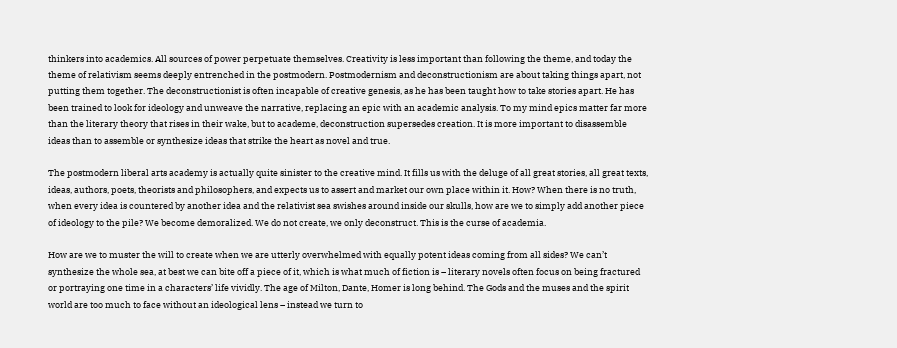thinkers into academics. All sources of power perpetuate themselves. Creativity is less important than following the theme, and today the theme of relativism seems deeply entrenched in the postmodern. Postmodernism and deconstructionism are about taking things apart, not putting them together. The deconstructionist is often incapable of creative genesis, as he has been taught how to take stories apart. He has been trained to look for ideology and unweave the narrative, replacing an epic with an academic analysis. To my mind epics matter far more than the literary theory that rises in their wake, but to academe, deconstruction supersedes creation. It is more important to disassemble ideas than to assemble or synthesize ideas that strike the heart as novel and true.

The postmodern liberal arts academy is actually quite sinister to the creative mind. It fills us with the deluge of all great stories, all great texts, ideas, authors, poets, theorists and philosophers, and expects us to assert and market our own place within it. How? When there is no truth, when every idea is countered by another idea and the relativist sea swishes around inside our skulls, how are we to simply add another piece of ideology to the pile? We become demoralized. We do not create, we only deconstruct. This is the curse of academia.

How are we to muster the will to create when we are utterly overwhelmed with equally potent ideas coming from all sides? We can’t synthesize the whole sea, at best we can bite off a piece of it, which is what much of fiction is – literary novels often focus on being fractured or portraying one time in a characters’ life vividly. The age of Milton, Dante, Homer is long behind. The Gods and the muses and the spirit world are too much to face without an ideological lens – instead we turn to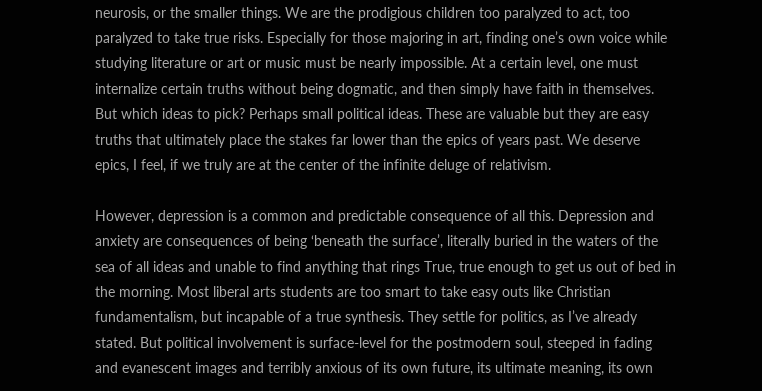neurosis, or the smaller things. We are the prodigious children too paralyzed to act, too paralyzed to take true risks. Especially for those majoring in art, finding one’s own voice while studying literature or art or music must be nearly impossible. At a certain level, one must internalize certain truths without being dogmatic, and then simply have faith in themselves. But which ideas to pick? Perhaps small political ideas. These are valuable but they are easy truths that ultimately place the stakes far lower than the epics of years past. We deserve epics, I feel, if we truly are at the center of the infinite deluge of relativism.

However, depression is a common and predictable consequence of all this. Depression and anxiety are consequences of being ‘beneath the surface’, literally buried in the waters of the sea of all ideas and unable to find anything that rings True, true enough to get us out of bed in the morning. Most liberal arts students are too smart to take easy outs like Christian fundamentalism, but incapable of a true synthesis. They settle for politics, as I’ve already stated. But political involvement is surface-level for the postmodern soul, steeped in fading and evanescent images and terribly anxious of its own future, its ultimate meaning, its own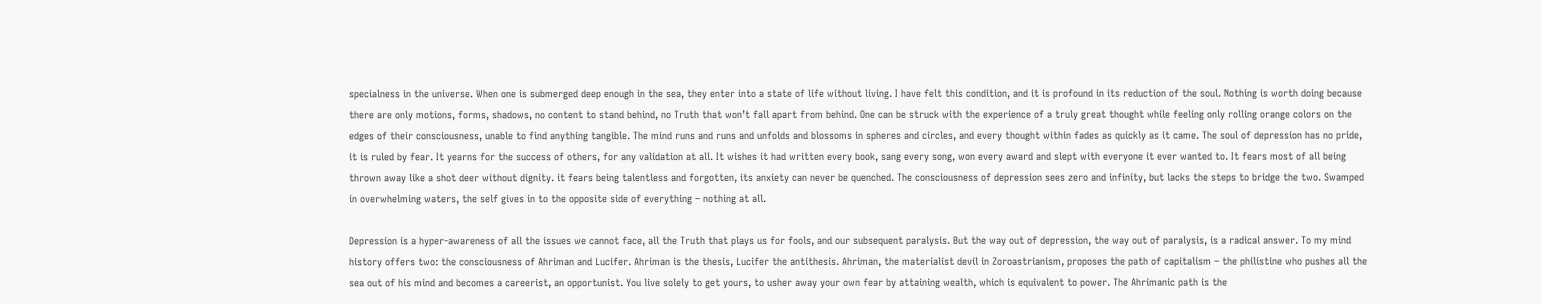specialness in the universe. When one is submerged deep enough in the sea, they enter into a state of life without living. I have felt this condition, and it is profound in its reduction of the soul. Nothing is worth doing because there are only motions, forms, shadows, no content to stand behind, no Truth that won’t fall apart from behind. One can be struck with the experience of a truly great thought while feeling only rolling orange colors on the edges of their consciousness, unable to find anything tangible. The mind runs and runs and unfolds and blossoms in spheres and circles, and every thought within fades as quickly as it came. The soul of depression has no pride, it is ruled by fear. It yearns for the success of others, for any validation at all. It wishes it had written every book, sang every song, won every award and slept with everyone it ever wanted to. It fears most of all being thrown away like a shot deer without dignity. it fears being talentless and forgotten, its anxiety can never be quenched. The consciousness of depression sees zero and infinity, but lacks the steps to bridge the two. Swamped in overwhelming waters, the self gives in to the opposite side of everything – nothing at all.

Depression is a hyper-awareness of all the issues we cannot face, all the Truth that plays us for fools, and our subsequent paralysis. But the way out of depression, the way out of paralysis, is a radical answer. To my mind history offers two: the consciousness of Ahriman and Lucifer. Ahriman is the thesis, Lucifer the antithesis. Ahriman, the materialist devil in Zoroastrianism, proposes the path of capitalism – the philistine who pushes all the sea out of his mind and becomes a careerist, an opportunist. You live solely to get yours, to usher away your own fear by attaining wealth, which is equivalent to power. The Ahrimanic path is the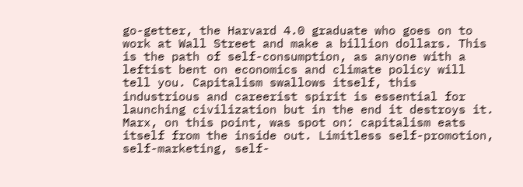go-getter, the Harvard 4.0 graduate who goes on to work at Wall Street and make a billion dollars. This is the path of self-consumption, as anyone with a leftist bent on economics and climate policy will tell you. Capitalism swallows itself, this industrious and careerist spirit is essential for launching civilization but in the end it destroys it. Marx, on this point, was spot on: capitalism eats itself from the inside out. Limitless self-promotion, self-marketing, self-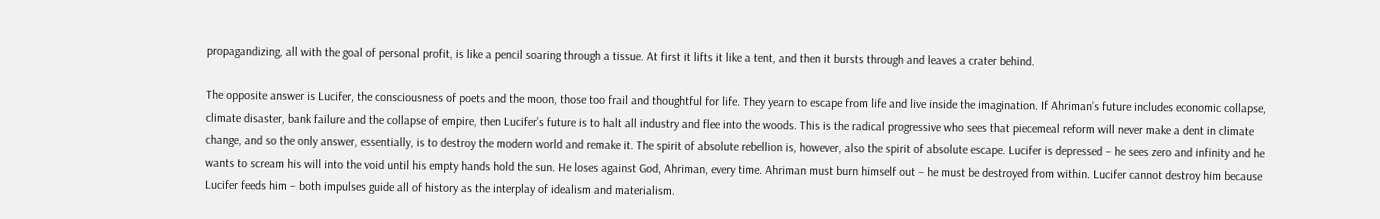propagandizing, all with the goal of personal profit, is like a pencil soaring through a tissue. At first it lifts it like a tent, and then it bursts through and leaves a crater behind.

The opposite answer is Lucifer, the consciousness of poets and the moon, those too frail and thoughtful for life. They yearn to escape from life and live inside the imagination. If Ahriman’s future includes economic collapse, climate disaster, bank failure and the collapse of empire, then Lucifer’s future is to halt all industry and flee into the woods. This is the radical progressive who sees that piecemeal reform will never make a dent in climate change, and so the only answer, essentially, is to destroy the modern world and remake it. The spirit of absolute rebellion is, however, also the spirit of absolute escape. Lucifer is depressed – he sees zero and infinity and he wants to scream his will into the void until his empty hands hold the sun. He loses against God, Ahriman, every time. Ahriman must burn himself out – he must be destroyed from within. Lucifer cannot destroy him because Lucifer feeds him – both impulses guide all of history as the interplay of idealism and materialism.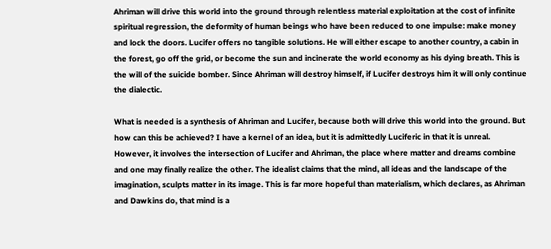Ahriman will drive this world into the ground through relentless material exploitation at the cost of infinite spiritual regression, the deformity of human beings who have been reduced to one impulse: make money and lock the doors. Lucifer offers no tangible solutions. He will either escape to another country, a cabin in the forest, go off the grid, or become the sun and incinerate the world economy as his dying breath. This is the will of the suicide bomber. Since Ahriman will destroy himself, if Lucifer destroys him it will only continue the dialectic.

What is needed is a synthesis of Ahriman and Lucifer, because both will drive this world into the ground. But how can this be achieved? I have a kernel of an idea, but it is admittedly Luciferic in that it is unreal. However, it involves the intersection of Lucifer and Ahriman, the place where matter and dreams combine and one may finally realize the other. The idealist claims that the mind, all ideas and the landscape of the imagination, sculpts matter in its image. This is far more hopeful than materialism, which declares, as Ahriman and Dawkins do, that mind is a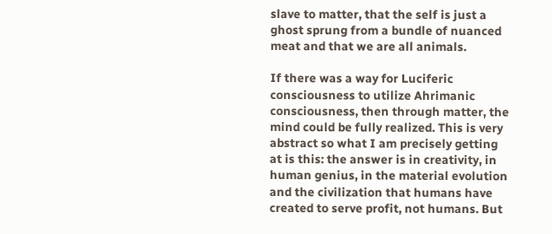slave to matter, that the self is just a ghost sprung from a bundle of nuanced meat and that we are all animals.

If there was a way for Luciferic consciousness to utilize Ahrimanic consciousness, then through matter, the mind could be fully realized. This is very abstract so what I am precisely getting at is this: the answer is in creativity, in human genius, in the material evolution and the civilization that humans have created to serve profit, not humans. But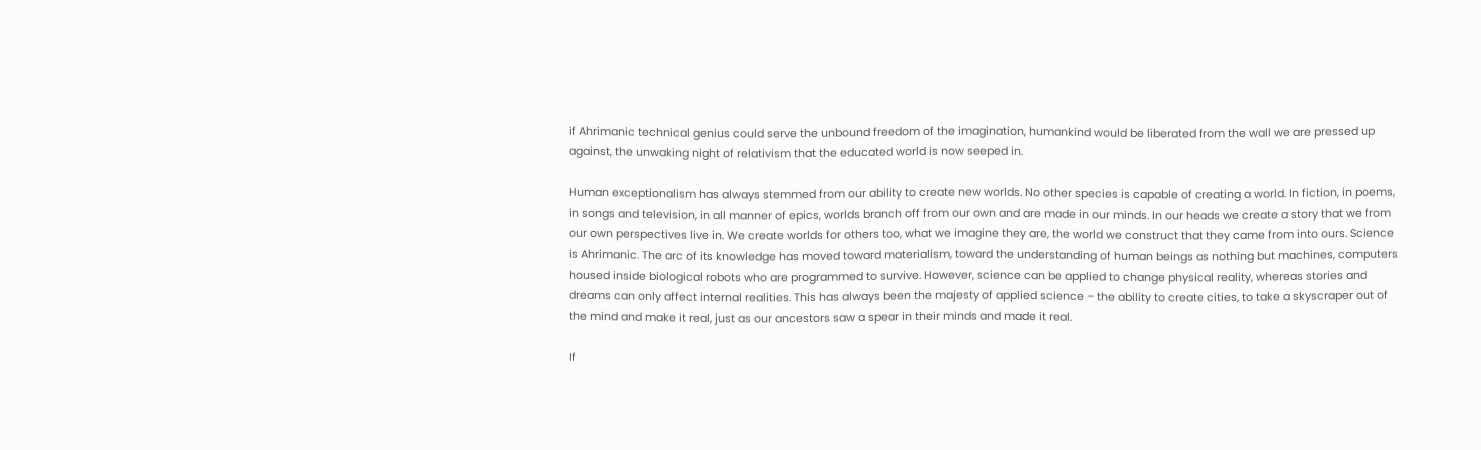if Ahrimanic technical genius could serve the unbound freedom of the imagination, humankind would be liberated from the wall we are pressed up against, the unwaking night of relativism that the educated world is now seeped in.

Human exceptionalism has always stemmed from our ability to create new worlds. No other species is capable of creating a world. In fiction, in poems, in songs and television, in all manner of epics, worlds branch off from our own and are made in our minds. In our heads we create a story that we from our own perspectives live in. We create worlds for others too, what we imagine they are, the world we construct that they came from into ours. Science is Ahrimanic. The arc of its knowledge has moved toward materialism, toward the understanding of human beings as nothing but machines, computers housed inside biological robots who are programmed to survive. However, science can be applied to change physical reality, whereas stories and dreams can only affect internal realities. This has always been the majesty of applied science – the ability to create cities, to take a skyscraper out of the mind and make it real, just as our ancestors saw a spear in their minds and made it real.

If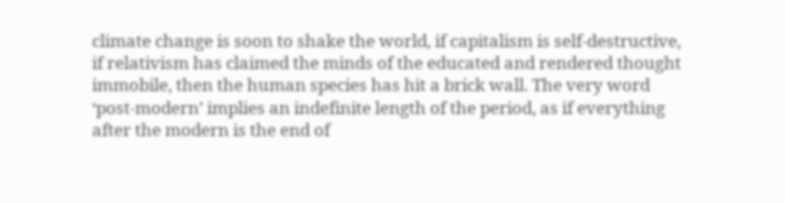climate change is soon to shake the world, if capitalism is self-destructive, if relativism has claimed the minds of the educated and rendered thought immobile, then the human species has hit a brick wall. The very word ‘post-modern’ implies an indefinite length of the period, as if everything after the modern is the end of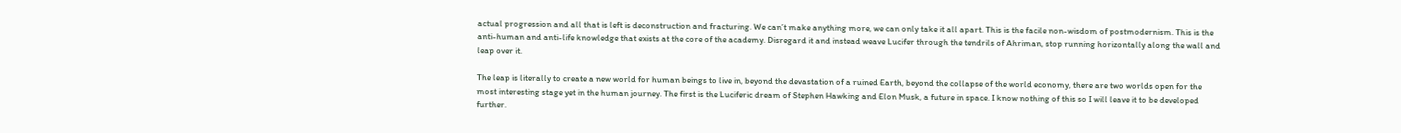actual progression and all that is left is deconstruction and fracturing. We can’t make anything more, we can only take it all apart. This is the facile non-wisdom of postmodernism. This is the anti-human and anti-life knowledge that exists at the core of the academy. Disregard it and instead weave Lucifer through the tendrils of Ahriman, stop running horizontally along the wall and leap over it.

The leap is literally to create a new world for human beings to live in, beyond the devastation of a ruined Earth, beyond the collapse of the world economy, there are two worlds open for the most interesting stage yet in the human journey. The first is the Luciferic dream of Stephen Hawking and Elon Musk, a future in space. I know nothing of this so I will leave it to be developed further.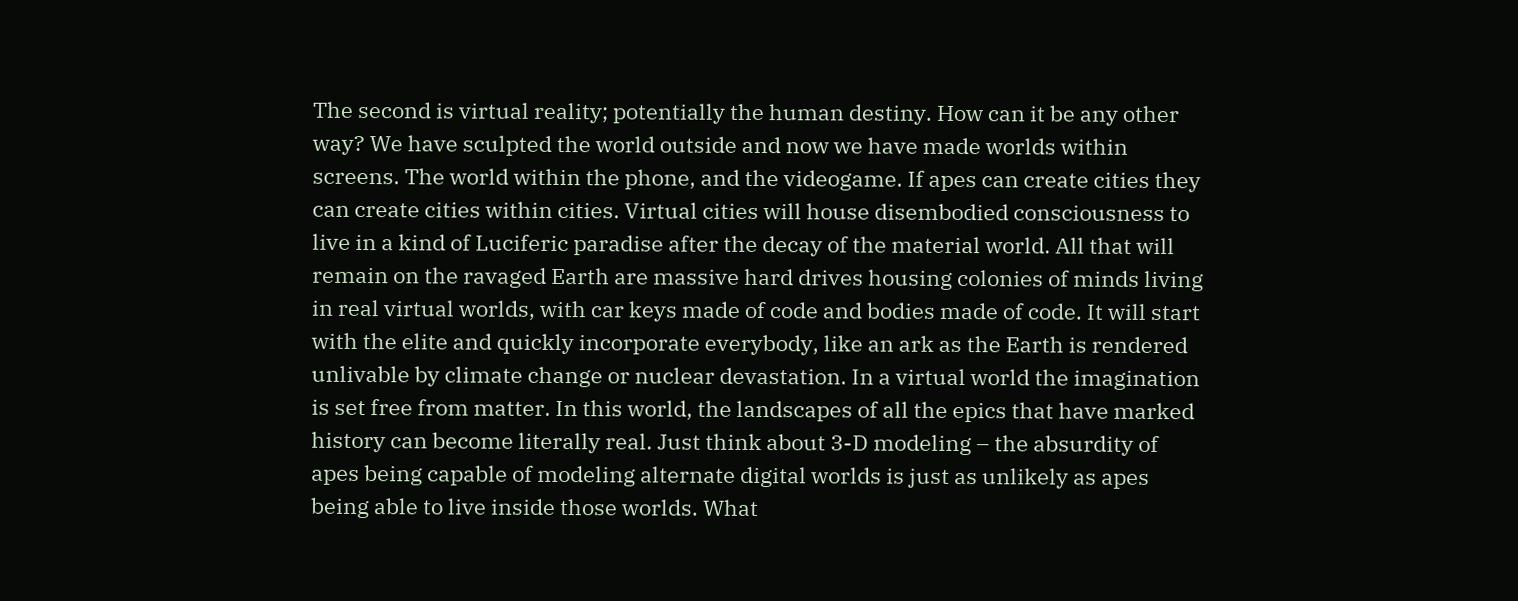The second is virtual reality; potentially the human destiny. How can it be any other way? We have sculpted the world outside and now we have made worlds within screens. The world within the phone, and the videogame. If apes can create cities they can create cities within cities. Virtual cities will house disembodied consciousness to live in a kind of Luciferic paradise after the decay of the material world. All that will remain on the ravaged Earth are massive hard drives housing colonies of minds living in real virtual worlds, with car keys made of code and bodies made of code. It will start with the elite and quickly incorporate everybody, like an ark as the Earth is rendered unlivable by climate change or nuclear devastation. In a virtual world the imagination is set free from matter. In this world, the landscapes of all the epics that have marked history can become literally real. Just think about 3-D modeling – the absurdity of apes being capable of modeling alternate digital worlds is just as unlikely as apes being able to live inside those worlds. What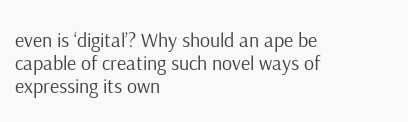even is ‘digital’? Why should an ape be capable of creating such novel ways of expressing its own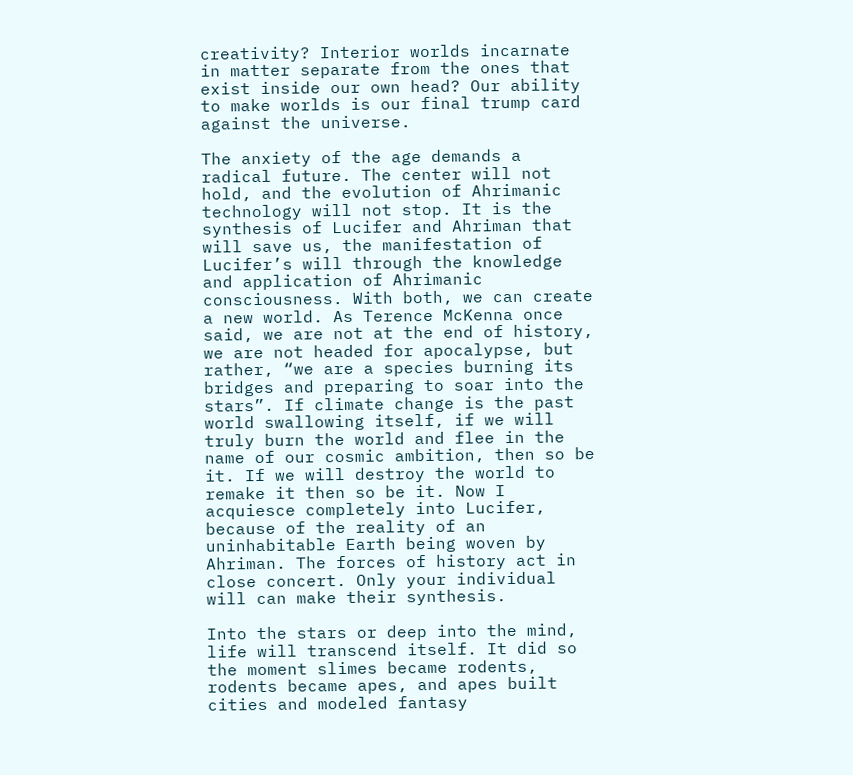creativity? Interior worlds incarnate in matter separate from the ones that exist inside our own head? Our ability to make worlds is our final trump card against the universe.

The anxiety of the age demands a radical future. The center will not hold, and the evolution of Ahrimanic technology will not stop. It is the synthesis of Lucifer and Ahriman that will save us, the manifestation of Lucifer’s will through the knowledge and application of Ahrimanic consciousness. With both, we can create a new world. As Terence McKenna once said, we are not at the end of history, we are not headed for apocalypse, but rather, “we are a species burning its bridges and preparing to soar into the stars”. If climate change is the past world swallowing itself, if we will truly burn the world and flee in the name of our cosmic ambition, then so be it. If we will destroy the world to remake it then so be it. Now I acquiesce completely into Lucifer, because of the reality of an uninhabitable Earth being woven by Ahriman. The forces of history act in close concert. Only your individual will can make their synthesis.

Into the stars or deep into the mind, life will transcend itself. It did so the moment slimes became rodents, rodents became apes, and apes built cities and modeled fantasy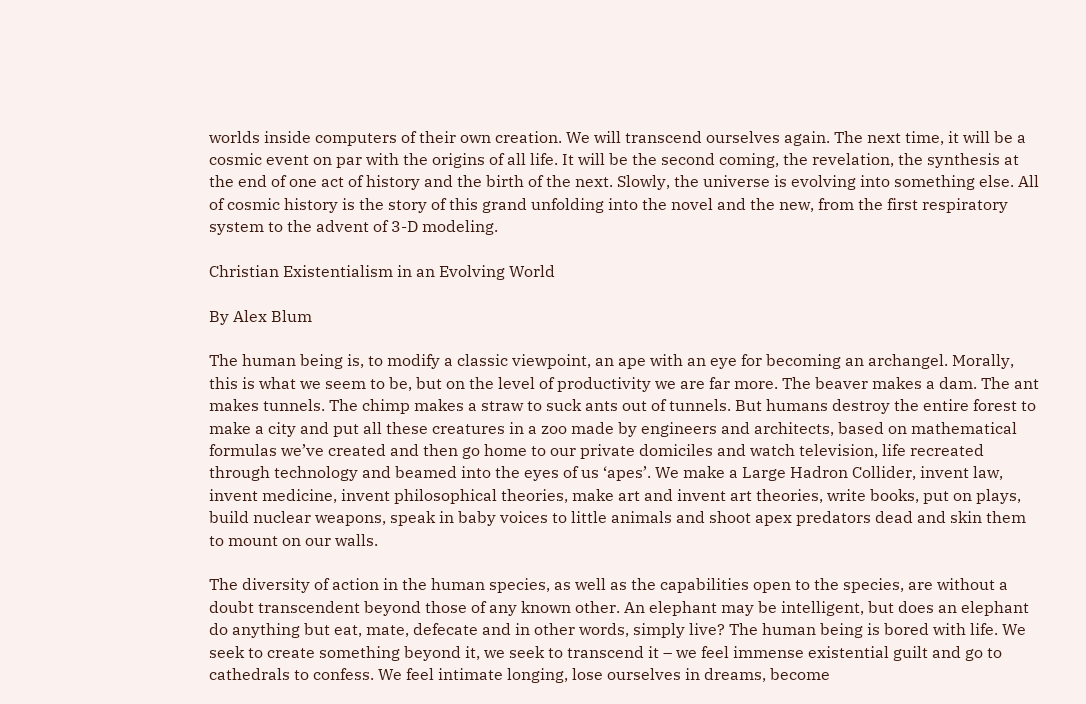worlds inside computers of their own creation. We will transcend ourselves again. The next time, it will be a cosmic event on par with the origins of all life. It will be the second coming, the revelation, the synthesis at the end of one act of history and the birth of the next. Slowly, the universe is evolving into something else. All of cosmic history is the story of this grand unfolding into the novel and the new, from the first respiratory system to the advent of 3-D modeling.

Christian Existentialism in an Evolving World

By Alex Blum

The human being is, to modify a classic viewpoint, an ape with an eye for becoming an archangel. Morally, this is what we seem to be, but on the level of productivity we are far more. The beaver makes a dam. The ant makes tunnels. The chimp makes a straw to suck ants out of tunnels. But humans destroy the entire forest to make a city and put all these creatures in a zoo made by engineers and architects, based on mathematical formulas we’ve created and then go home to our private domiciles and watch television, life recreated through technology and beamed into the eyes of us ‘apes’. We make a Large Hadron Collider, invent law, invent medicine, invent philosophical theories, make art and invent art theories, write books, put on plays, build nuclear weapons, speak in baby voices to little animals and shoot apex predators dead and skin them to mount on our walls.

The diversity of action in the human species, as well as the capabilities open to the species, are without a doubt transcendent beyond those of any known other. An elephant may be intelligent, but does an elephant do anything but eat, mate, defecate and in other words, simply live? The human being is bored with life. We seek to create something beyond it, we seek to transcend it – we feel immense existential guilt and go to cathedrals to confess. We feel intimate longing, lose ourselves in dreams, become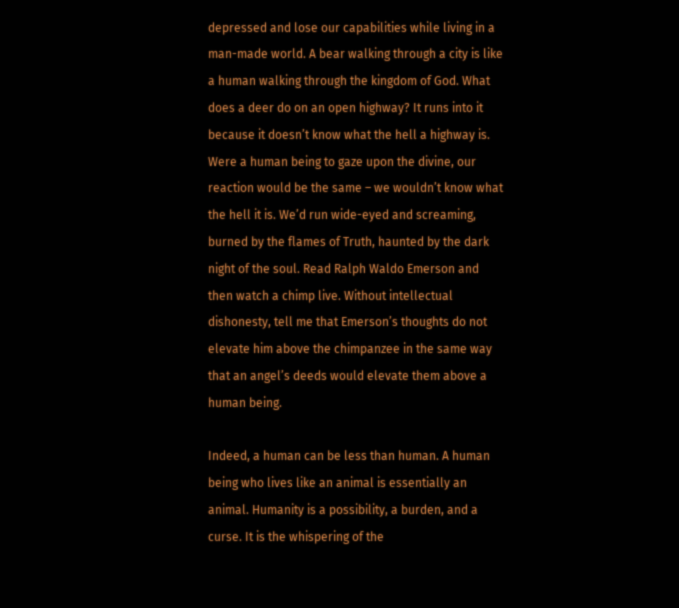depressed and lose our capabilities while living in a man-made world. A bear walking through a city is like a human walking through the kingdom of God. What does a deer do on an open highway? It runs into it because it doesn’t know what the hell a highway is. Were a human being to gaze upon the divine, our reaction would be the same – we wouldn’t know what the hell it is. We’d run wide-eyed and screaming, burned by the flames of Truth, haunted by the dark night of the soul. Read Ralph Waldo Emerson and then watch a chimp live. Without intellectual dishonesty, tell me that Emerson’s thoughts do not elevate him above the chimpanzee in the same way that an angel’s deeds would elevate them above a human being.

Indeed, a human can be less than human. A human being who lives like an animal is essentially an animal. Humanity is a possibility, a burden, and a curse. It is the whispering of the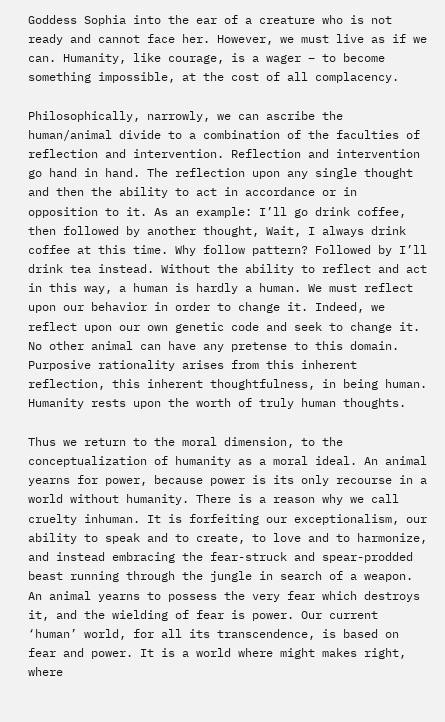Goddess Sophia into the ear of a creature who is not ready and cannot face her. However, we must live as if we can. Humanity, like courage, is a wager – to become something impossible, at the cost of all complacency.

Philosophically, narrowly, we can ascribe the human/animal divide to a combination of the faculties of reflection and intervention. Reflection and intervention go hand in hand. The reflection upon any single thought and then the ability to act in accordance or in opposition to it. As an example: I’ll go drink coffee, then followed by another thought, Wait, I always drink coffee at this time. Why follow pattern? Followed by I’ll drink tea instead. Without the ability to reflect and act in this way, a human is hardly a human. We must reflect upon our behavior in order to change it. Indeed, we reflect upon our own genetic code and seek to change it. No other animal can have any pretense to this domain. Purposive rationality arises from this inherent reflection, this inherent thoughtfulness, in being human. Humanity rests upon the worth of truly human thoughts.

Thus we return to the moral dimension, to the conceptualization of humanity as a moral ideal. An animal yearns for power, because power is its only recourse in a world without humanity. There is a reason why we call cruelty inhuman. It is forfeiting our exceptionalism, our ability to speak and to create, to love and to harmonize, and instead embracing the fear-struck and spear-prodded beast running through the jungle in search of a weapon. An animal yearns to possess the very fear which destroys it, and the wielding of fear is power. Our current ‘human’ world, for all its transcendence, is based on fear and power. It is a world where might makes right, where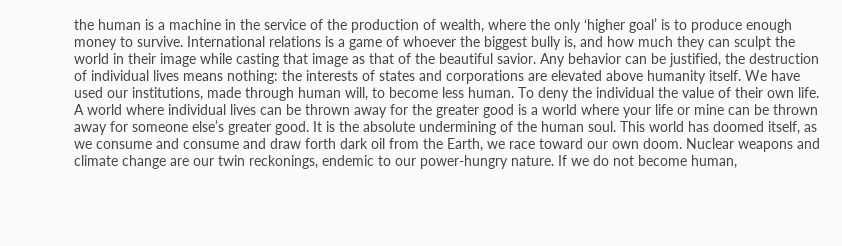the human is a machine in the service of the production of wealth, where the only ‘higher goal’ is to produce enough money to survive. International relations is a game of whoever the biggest bully is, and how much they can sculpt the world in their image while casting that image as that of the beautiful savior. Any behavior can be justified, the destruction of individual lives means nothing: the interests of states and corporations are elevated above humanity itself. We have used our institutions, made through human will, to become less human. To deny the individual the value of their own life. A world where individual lives can be thrown away for the greater good is a world where your life or mine can be thrown away for someone else’s greater good. It is the absolute undermining of the human soul. This world has doomed itself, as we consume and consume and draw forth dark oil from the Earth, we race toward our own doom. Nuclear weapons and climate change are our twin reckonings, endemic to our power-hungry nature. If we do not become human,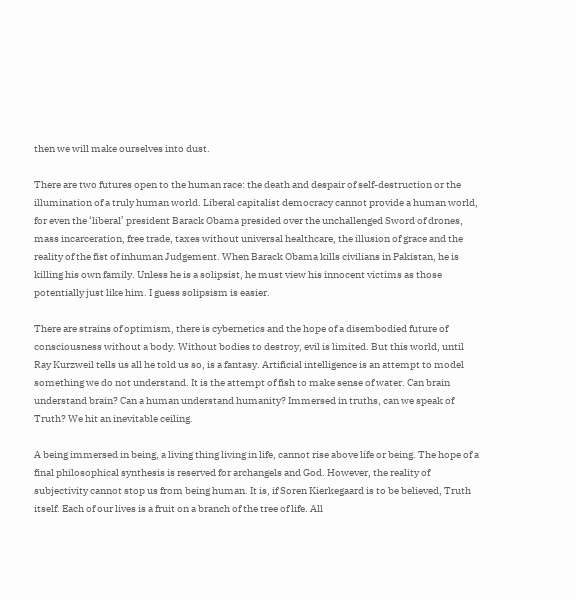then we will make ourselves into dust.

There are two futures open to the human race: the death and despair of self-destruction or the illumination of a truly human world. Liberal capitalist democracy cannot provide a human world, for even the ‘liberal’ president Barack Obama presided over the unchallenged Sword of drones, mass incarceration, free trade, taxes without universal healthcare, the illusion of grace and the reality of the fist of inhuman Judgement. When Barack Obama kills civilians in Pakistan, he is killing his own family. Unless he is a solipsist, he must view his innocent victims as those potentially just like him. I guess solipsism is easier.

There are strains of optimism, there is cybernetics and the hope of a disembodied future of consciousness without a body. Without bodies to destroy, evil is limited. But this world, until Ray Kurzweil tells us all he told us so, is a fantasy. Artificial intelligence is an attempt to model something we do not understand. It is the attempt of fish to make sense of water. Can brain understand brain? Can a human understand humanity? Immersed in truths, can we speak of Truth? We hit an inevitable ceiling.

A being immersed in being, a living thing living in life, cannot rise above life or being. The hope of a final philosophical synthesis is reserved for archangels and God. However, the reality of subjectivity cannot stop us from being human. It is, if Soren Kierkegaard is to be believed, Truth itself. Each of our lives is a fruit on a branch of the tree of life. All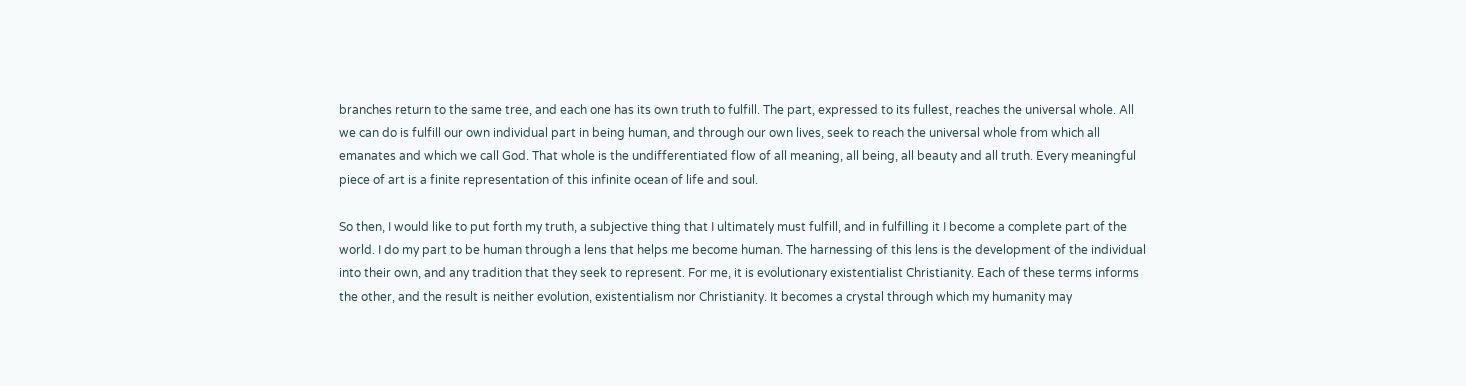branches return to the same tree, and each one has its own truth to fulfill. The part, expressed to its fullest, reaches the universal whole. All we can do is fulfill our own individual part in being human, and through our own lives, seek to reach the universal whole from which all emanates and which we call God. That whole is the undifferentiated flow of all meaning, all being, all beauty and all truth. Every meaningful piece of art is a finite representation of this infinite ocean of life and soul.

So then, I would like to put forth my truth, a subjective thing that I ultimately must fulfill, and in fulfilling it I become a complete part of the world. I do my part to be human through a lens that helps me become human. The harnessing of this lens is the development of the individual into their own, and any tradition that they seek to represent. For me, it is evolutionary existentialist Christianity. Each of these terms informs the other, and the result is neither evolution, existentialism nor Christianity. It becomes a crystal through which my humanity may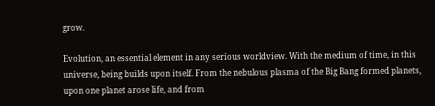grow.

Evolution, an essential element in any serious worldview. With the medium of time, in this universe, being builds upon itself. From the nebulous plasma of the Big Bang formed planets, upon one planet arose life, and from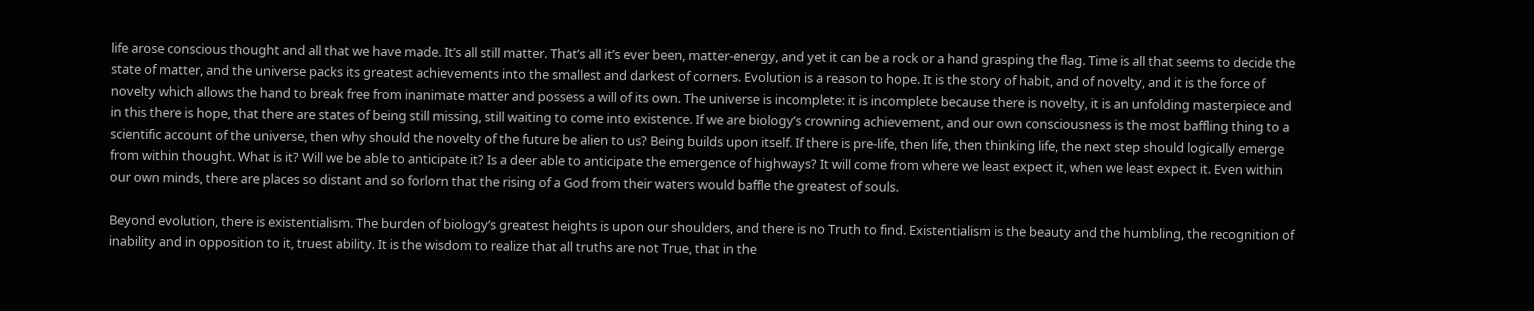life arose conscious thought and all that we have made. It’s all still matter. That’s all it’s ever been, matter-energy, and yet it can be a rock or a hand grasping the flag. Time is all that seems to decide the state of matter, and the universe packs its greatest achievements into the smallest and darkest of corners. Evolution is a reason to hope. It is the story of habit, and of novelty, and it is the force of novelty which allows the hand to break free from inanimate matter and possess a will of its own. The universe is incomplete: it is incomplete because there is novelty, it is an unfolding masterpiece and in this there is hope, that there are states of being still missing, still waiting to come into existence. If we are biology’s crowning achievement, and our own consciousness is the most baffling thing to a scientific account of the universe, then why should the novelty of the future be alien to us? Being builds upon itself. If there is pre-life, then life, then thinking life, the next step should logically emerge from within thought. What is it? Will we be able to anticipate it? Is a deer able to anticipate the emergence of highways? It will come from where we least expect it, when we least expect it. Even within our own minds, there are places so distant and so forlorn that the rising of a God from their waters would baffle the greatest of souls.

Beyond evolution, there is existentialism. The burden of biology’s greatest heights is upon our shoulders, and there is no Truth to find. Existentialism is the beauty and the humbling, the recognition of inability and in opposition to it, truest ability. It is the wisdom to realize that all truths are not True, that in the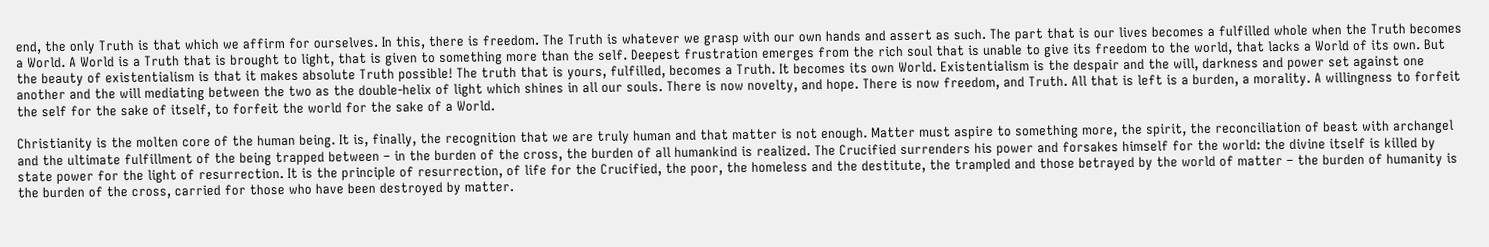end, the only Truth is that which we affirm for ourselves. In this, there is freedom. The Truth is whatever we grasp with our own hands and assert as such. The part that is our lives becomes a fulfilled whole when the Truth becomes a World. A World is a Truth that is brought to light, that is given to something more than the self. Deepest frustration emerges from the rich soul that is unable to give its freedom to the world, that lacks a World of its own. But the beauty of existentialism is that it makes absolute Truth possible! The truth that is yours, fulfilled, becomes a Truth. It becomes its own World. Existentialism is the despair and the will, darkness and power set against one another and the will mediating between the two as the double-helix of light which shines in all our souls. There is now novelty, and hope. There is now freedom, and Truth. All that is left is a burden, a morality. A willingness to forfeit the self for the sake of itself, to forfeit the world for the sake of a World.

Christianity is the molten core of the human being. It is, finally, the recognition that we are truly human and that matter is not enough. Matter must aspire to something more, the spirit, the reconciliation of beast with archangel and the ultimate fulfillment of the being trapped between – in the burden of the cross, the burden of all humankind is realized. The Crucified surrenders his power and forsakes himself for the world: the divine itself is killed by state power for the light of resurrection. It is the principle of resurrection, of life for the Crucified, the poor, the homeless and the destitute, the trampled and those betrayed by the world of matter – the burden of humanity is the burden of the cross, carried for those who have been destroyed by matter.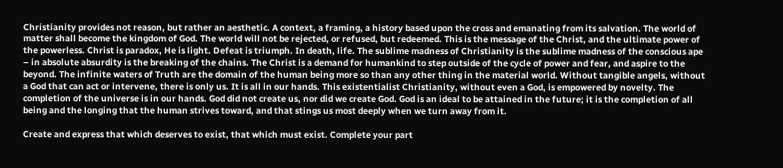Christianity provides not reason, but rather an aesthetic. A context, a framing, a history based upon the cross and emanating from its salvation. The world of matter shall become the kingdom of God. The world will not be rejected, or refused, but redeemed. This is the message of the Christ, and the ultimate power of the powerless. Christ is paradox, He is light. Defeat is triumph. In death, life. The sublime madness of Christianity is the sublime madness of the conscious ape – in absolute absurdity is the breaking of the chains. The Christ is a demand for humankind to step outside of the cycle of power and fear, and aspire to the beyond. The infinite waters of Truth are the domain of the human being more so than any other thing in the material world. Without tangible angels, without a God that can act or intervene, there is only us. It is all in our hands. This existentialist Christianity, without even a God, is empowered by novelty. The completion of the universe is in our hands. God did not create us, nor did we create God. God is an ideal to be attained in the future; it is the completion of all being and the longing that the human strives toward, and that stings us most deeply when we turn away from it.

Create and express that which deserves to exist, that which must exist. Complete your part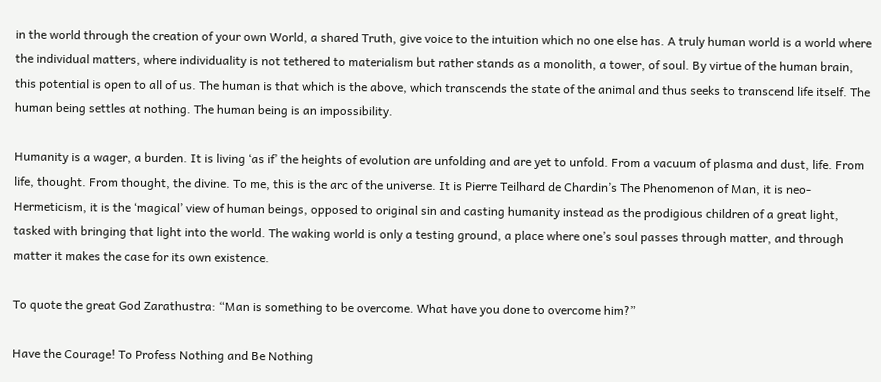in the world through the creation of your own World, a shared Truth, give voice to the intuition which no one else has. A truly human world is a world where the individual matters, where individuality is not tethered to materialism but rather stands as a monolith, a tower, of soul. By virtue of the human brain, this potential is open to all of us. The human is that which is the above, which transcends the state of the animal and thus seeks to transcend life itself. The human being settles at nothing. The human being is an impossibility.

Humanity is a wager, a burden. It is living ‘as if’ the heights of evolution are unfolding and are yet to unfold. From a vacuum of plasma and dust, life. From life, thought. From thought, the divine. To me, this is the arc of the universe. It is Pierre Teilhard de Chardin’s The Phenomenon of Man, it is neo-Hermeticism, it is the ‘magical’ view of human beings, opposed to original sin and casting humanity instead as the prodigious children of a great light, tasked with bringing that light into the world. The waking world is only a testing ground, a place where one’s soul passes through matter, and through matter it makes the case for its own existence.

To quote the great God Zarathustra: “Man is something to be overcome. What have you done to overcome him?”

Have the Courage! To Profess Nothing and Be Nothing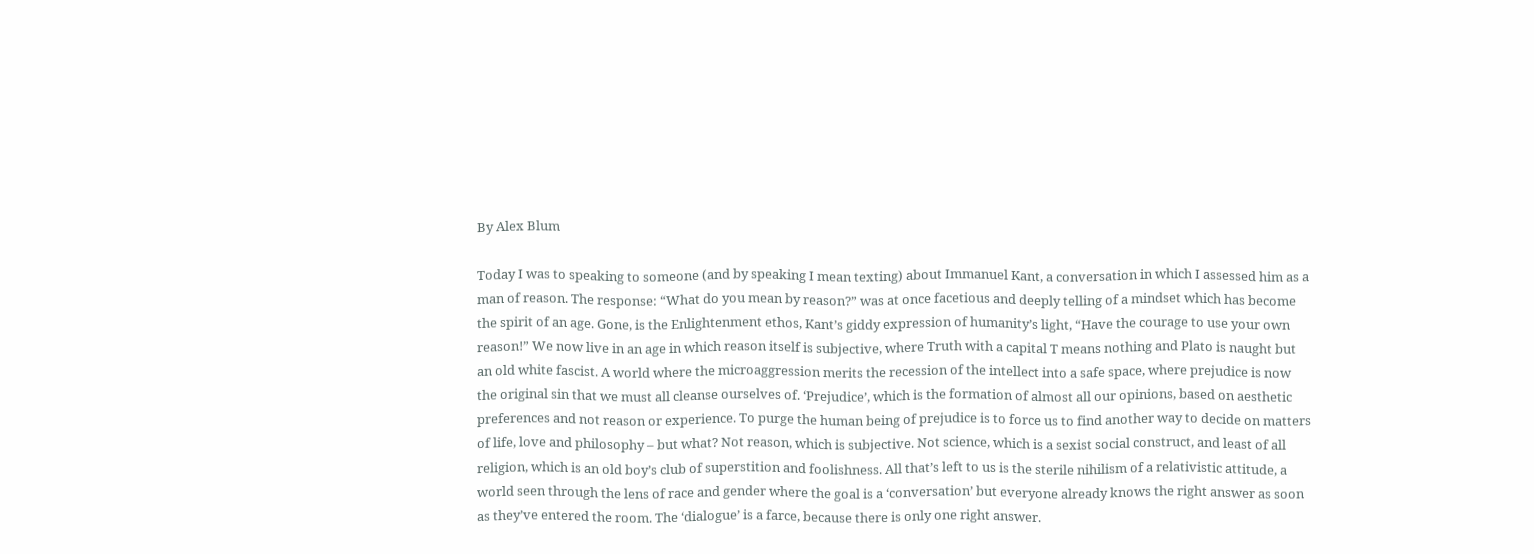By Alex Blum

Today I was to speaking to someone (and by speaking I mean texting) about Immanuel Kant, a conversation in which I assessed him as a man of reason. The response: “What do you mean by reason?” was at once facetious and deeply telling of a mindset which has become the spirit of an age. Gone, is the Enlightenment ethos, Kant’s giddy expression of humanity’s light, “Have the courage to use your own reason!” We now live in an age in which reason itself is subjective, where Truth with a capital T means nothing and Plato is naught but an old white fascist. A world where the microaggression merits the recession of the intellect into a safe space, where prejudice is now the original sin that we must all cleanse ourselves of. ‘Prejudice’, which is the formation of almost all our opinions, based on aesthetic preferences and not reason or experience. To purge the human being of prejudice is to force us to find another way to decide on matters of life, love and philosophy – but what? Not reason, which is subjective. Not science, which is a sexist social construct, and least of all religion, which is an old boy’s club of superstition and foolishness. All that’s left to us is the sterile nihilism of a relativistic attitude, a world seen through the lens of race and gender where the goal is a ‘conversation’ but everyone already knows the right answer as soon as they’ve entered the room. The ‘dialogue’ is a farce, because there is only one right answer.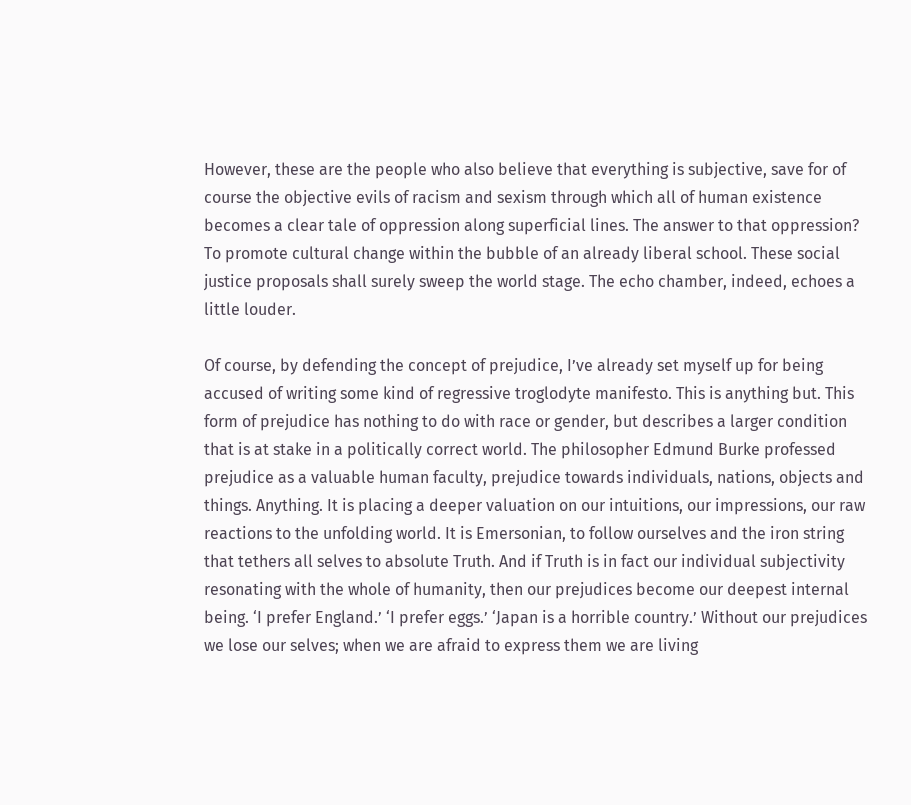However, these are the people who also believe that everything is subjective, save for of course the objective evils of racism and sexism through which all of human existence becomes a clear tale of oppression along superficial lines. The answer to that oppression? To promote cultural change within the bubble of an already liberal school. These social justice proposals shall surely sweep the world stage. The echo chamber, indeed, echoes a little louder.

Of course, by defending the concept of prejudice, I’ve already set myself up for being accused of writing some kind of regressive troglodyte manifesto. This is anything but. This form of prejudice has nothing to do with race or gender, but describes a larger condition that is at stake in a politically correct world. The philosopher Edmund Burke professed prejudice as a valuable human faculty, prejudice towards individuals, nations, objects and things. Anything. It is placing a deeper valuation on our intuitions, our impressions, our raw reactions to the unfolding world. It is Emersonian, to follow ourselves and the iron string that tethers all selves to absolute Truth. And if Truth is in fact our individual subjectivity resonating with the whole of humanity, then our prejudices become our deepest internal being. ‘I prefer England.’ ‘I prefer eggs.’ ‘Japan is a horrible country.’ Without our prejudices we lose our selves; when we are afraid to express them we are living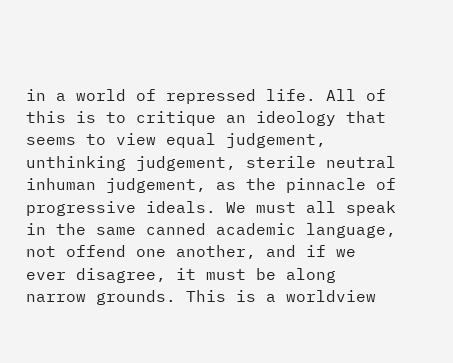in a world of repressed life. All of this is to critique an ideology that seems to view equal judgement, unthinking judgement, sterile neutral inhuman judgement, as the pinnacle of progressive ideals. We must all speak in the same canned academic language, not offend one another, and if we ever disagree, it must be along narrow grounds. This is a worldview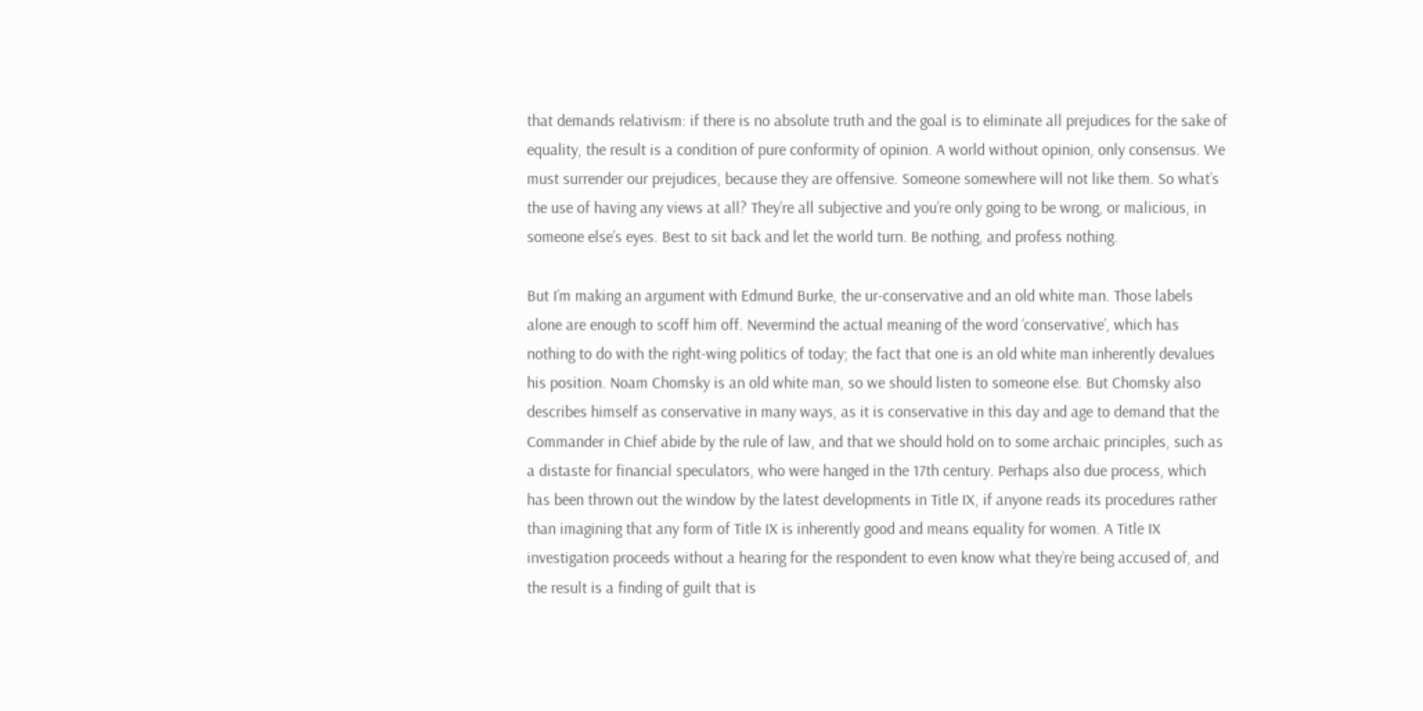that demands relativism: if there is no absolute truth and the goal is to eliminate all prejudices for the sake of equality, the result is a condition of pure conformity of opinion. A world without opinion, only consensus. We must surrender our prejudices, because they are offensive. Someone somewhere will not like them. So what’s the use of having any views at all? They’re all subjective and you’re only going to be wrong, or malicious, in someone else’s eyes. Best to sit back and let the world turn. Be nothing, and profess nothing.

But I’m making an argument with Edmund Burke, the ur-conservative and an old white man. Those labels alone are enough to scoff him off. Nevermind the actual meaning of the word ‘conservative’, which has nothing to do with the right-wing politics of today; the fact that one is an old white man inherently devalues his position. Noam Chomsky is an old white man, so we should listen to someone else. But Chomsky also describes himself as conservative in many ways, as it is conservative in this day and age to demand that the Commander in Chief abide by the rule of law, and that we should hold on to some archaic principles, such as a distaste for financial speculators, who were hanged in the 17th century. Perhaps also due process, which has been thrown out the window by the latest developments in Title IX, if anyone reads its procedures rather than imagining that any form of Title IX is inherently good and means equality for women. A Title IX investigation proceeds without a hearing for the respondent to even know what they’re being accused of, and the result is a finding of guilt that is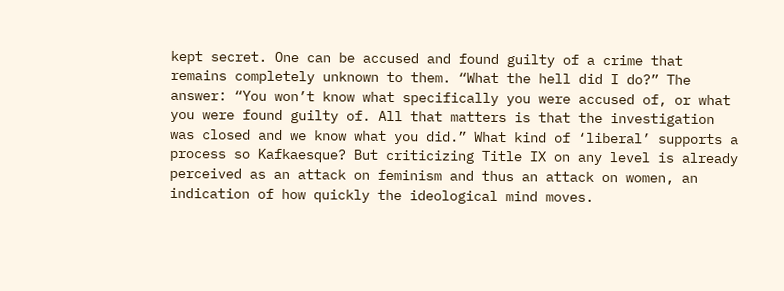kept secret. One can be accused and found guilty of a crime that remains completely unknown to them. “What the hell did I do?” The answer: “You won’t know what specifically you were accused of, or what you were found guilty of. All that matters is that the investigation was closed and we know what you did.” What kind of ‘liberal’ supports a process so Kafkaesque? But criticizing Title IX on any level is already perceived as an attack on feminism and thus an attack on women, an indication of how quickly the ideological mind moves.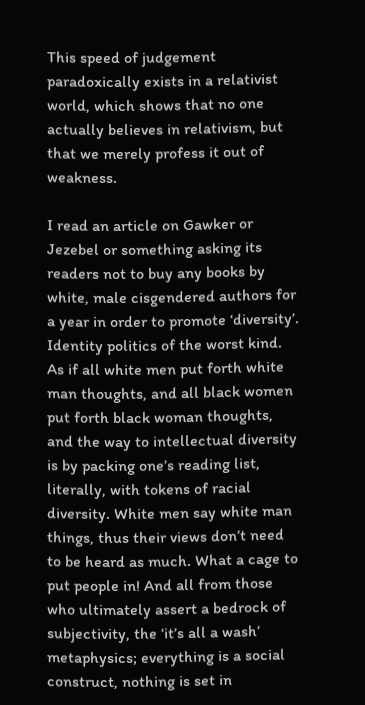This speed of judgement paradoxically exists in a relativist world, which shows that no one actually believes in relativism, but that we merely profess it out of weakness.

I read an article on Gawker or Jezebel or something asking its readers not to buy any books by white, male cisgendered authors for a year in order to promote ‘diversity’. Identity politics of the worst kind. As if all white men put forth white man thoughts, and all black women put forth black woman thoughts, and the way to intellectual diversity is by packing one’s reading list, literally, with tokens of racial diversity. White men say white man things, thus their views don’t need to be heard as much. What a cage to put people in! And all from those who ultimately assert a bedrock of subjectivity, the ‘it’s all a wash’ metaphysics; everything is a social construct, nothing is set in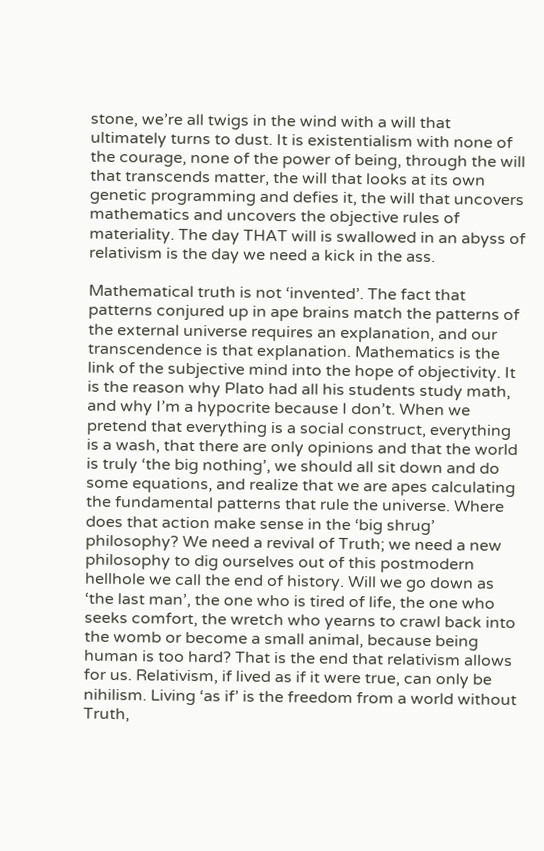stone, we’re all twigs in the wind with a will that ultimately turns to dust. It is existentialism with none of the courage, none of the power of being, through the will that transcends matter, the will that looks at its own genetic programming and defies it, the will that uncovers mathematics and uncovers the objective rules of materiality. The day THAT will is swallowed in an abyss of relativism is the day we need a kick in the ass.

Mathematical truth is not ‘invented’. The fact that patterns conjured up in ape brains match the patterns of the external universe requires an explanation, and our transcendence is that explanation. Mathematics is the link of the subjective mind into the hope of objectivity. It is the reason why Plato had all his students study math, and why I’m a hypocrite because I don’t. When we pretend that everything is a social construct, everything is a wash, that there are only opinions and that the world is truly ‘the big nothing’, we should all sit down and do some equations, and realize that we are apes calculating the fundamental patterns that rule the universe. Where does that action make sense in the ‘big shrug’ philosophy? We need a revival of Truth; we need a new philosophy to dig ourselves out of this postmodern hellhole we call the end of history. Will we go down as ‘the last man’, the one who is tired of life, the one who seeks comfort, the wretch who yearns to crawl back into the womb or become a small animal, because being human is too hard? That is the end that relativism allows for us. Relativism, if lived as if it were true, can only be nihilism. Living ‘as if’ is the freedom from a world without Truth,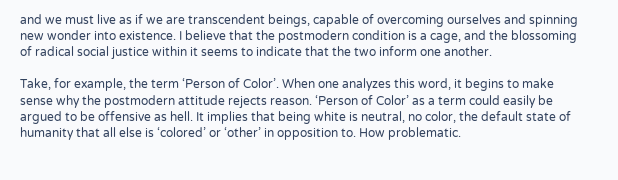and we must live as if we are transcendent beings, capable of overcoming ourselves and spinning new wonder into existence. I believe that the postmodern condition is a cage, and the blossoming of radical social justice within it seems to indicate that the two inform one another.

Take, for example, the term ‘Person of Color’. When one analyzes this word, it begins to make sense why the postmodern attitude rejects reason. ‘Person of Color’ as a term could easily be argued to be offensive as hell. It implies that being white is neutral, no color, the default state of humanity that all else is ‘colored’ or ‘other’ in opposition to. How problematic.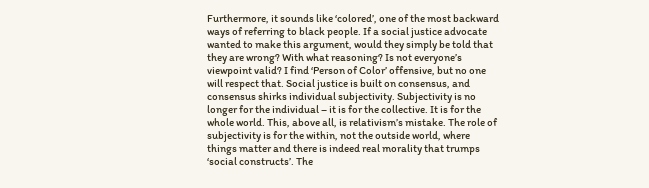Furthermore, it sounds like ‘colored’, one of the most backward ways of referring to black people. If a social justice advocate wanted to make this argument, would they simply be told that they are wrong? With what reasoning? Is not everyone’s viewpoint valid? I find ‘Person of Color’ offensive, but no one will respect that. Social justice is built on consensus, and consensus shirks individual subjectivity. Subjectivity is no longer for the individual – it is for the collective. It is for the whole world. This, above all, is relativism’s mistake. The role of subjectivity is for the within, not the outside world, where things matter and there is indeed real morality that trumps ‘social constructs’. The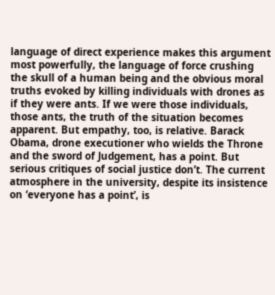language of direct experience makes this argument most powerfully, the language of force crushing the skull of a human being and the obvious moral truths evoked by killing individuals with drones as if they were ants. If we were those individuals, those ants, the truth of the situation becomes apparent. But empathy, too, is relative. Barack Obama, drone executioner who wields the Throne and the sword of Judgement, has a point. But serious critiques of social justice don’t. The current atmosphere in the university, despite its insistence on ‘everyone has a point’, is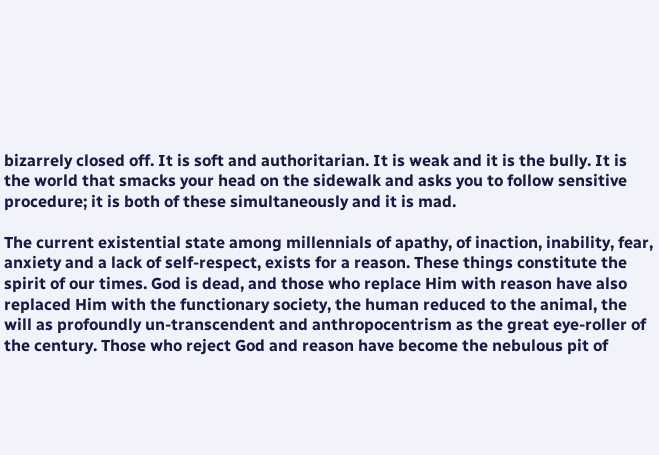bizarrely closed off. It is soft and authoritarian. It is weak and it is the bully. It is the world that smacks your head on the sidewalk and asks you to follow sensitive procedure; it is both of these simultaneously and it is mad.

The current existential state among millennials of apathy, of inaction, inability, fear, anxiety and a lack of self-respect, exists for a reason. These things constitute the spirit of our times. God is dead, and those who replace Him with reason have also replaced Him with the functionary society, the human reduced to the animal, the will as profoundly un-transcendent and anthropocentrism as the great eye-roller of the century. Those who reject God and reason have become the nebulous pit of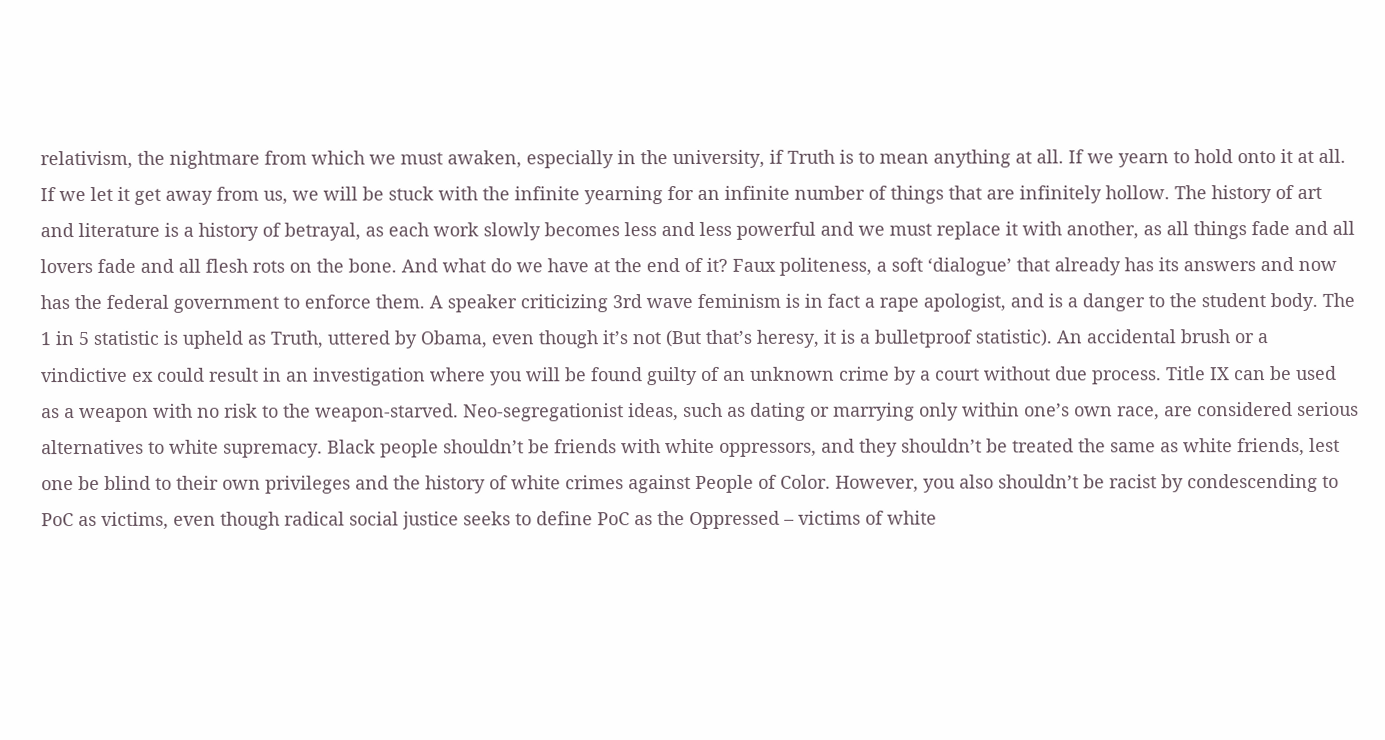relativism, the nightmare from which we must awaken, especially in the university, if Truth is to mean anything at all. If we yearn to hold onto it at all. If we let it get away from us, we will be stuck with the infinite yearning for an infinite number of things that are infinitely hollow. The history of art and literature is a history of betrayal, as each work slowly becomes less and less powerful and we must replace it with another, as all things fade and all lovers fade and all flesh rots on the bone. And what do we have at the end of it? Faux politeness, a soft ‘dialogue’ that already has its answers and now has the federal government to enforce them. A speaker criticizing 3rd wave feminism is in fact a rape apologist, and is a danger to the student body. The 1 in 5 statistic is upheld as Truth, uttered by Obama, even though it’s not (But that’s heresy, it is a bulletproof statistic). An accidental brush or a vindictive ex could result in an investigation where you will be found guilty of an unknown crime by a court without due process. Title IX can be used as a weapon with no risk to the weapon-starved. Neo-segregationist ideas, such as dating or marrying only within one’s own race, are considered serious alternatives to white supremacy. Black people shouldn’t be friends with white oppressors, and they shouldn’t be treated the same as white friends, lest one be blind to their own privileges and the history of white crimes against People of Color. However, you also shouldn’t be racist by condescending to PoC as victims, even though radical social justice seeks to define PoC as the Oppressed – victims of white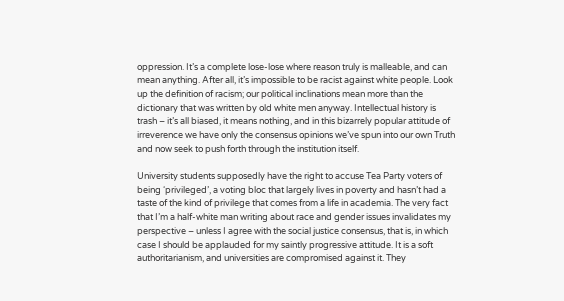oppression. It’s a complete lose-lose where reason truly is malleable, and can mean anything. After all, it’s impossible to be racist against white people. Look up the definition of racism; our political inclinations mean more than the dictionary that was written by old white men anyway. Intellectual history is trash – it’s all biased, it means nothing, and in this bizarrely popular attitude of irreverence we have only the consensus opinions we’ve spun into our own Truth and now seek to push forth through the institution itself.

University students supposedly have the right to accuse Tea Party voters of being ‘privileged’, a voting bloc that largely lives in poverty and hasn’t had a taste of the kind of privilege that comes from a life in academia. The very fact that I’m a half-white man writing about race and gender issues invalidates my perspective – unless I agree with the social justice consensus, that is, in which case I should be applauded for my saintly progressive attitude. It is a soft authoritarianism, and universities are compromised against it. They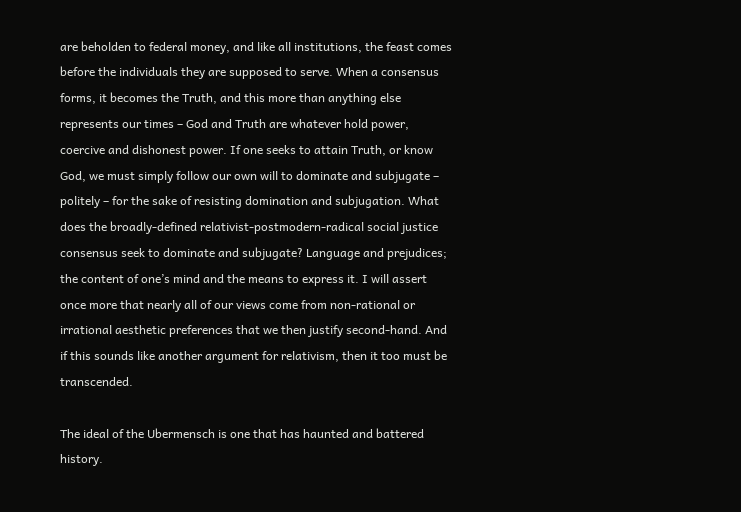are beholden to federal money, and like all institutions, the feast comes before the individuals they are supposed to serve. When a consensus forms, it becomes the Truth, and this more than anything else represents our times – God and Truth are whatever hold power, coercive and dishonest power. If one seeks to attain Truth, or know God, we must simply follow our own will to dominate and subjugate – politely – for the sake of resisting domination and subjugation. What does the broadly-defined relativist-postmodern-radical social justice consensus seek to dominate and subjugate? Language and prejudices; the content of one’s mind and the means to express it. I will assert once more that nearly all of our views come from non-rational or irrational aesthetic preferences that we then justify second-hand. And if this sounds like another argument for relativism, then it too must be transcended.

The ideal of the Ubermensch is one that has haunted and battered history.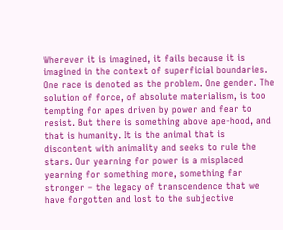Wherever it is imagined, it fails because it is imagined in the context of superficial boundaries. One race is denoted as the problem. One gender. The solution of force, of absolute materialism, is too tempting for apes driven by power and fear to resist. But there is something above ape-hood, and that is humanity. It is the animal that is discontent with animality and seeks to rule the stars. Our yearning for power is a misplaced yearning for something more, something far stronger – the legacy of transcendence that we have forgotten and lost to the subjective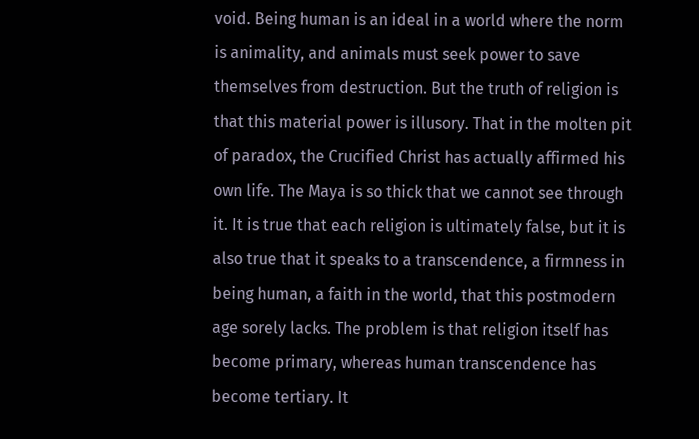void. Being human is an ideal in a world where the norm is animality, and animals must seek power to save themselves from destruction. But the truth of religion is that this material power is illusory. That in the molten pit of paradox, the Crucified Christ has actually affirmed his own life. The Maya is so thick that we cannot see through it. It is true that each religion is ultimately false, but it is also true that it speaks to a transcendence, a firmness in being human, a faith in the world, that this postmodern age sorely lacks. The problem is that religion itself has become primary, whereas human transcendence has become tertiary. It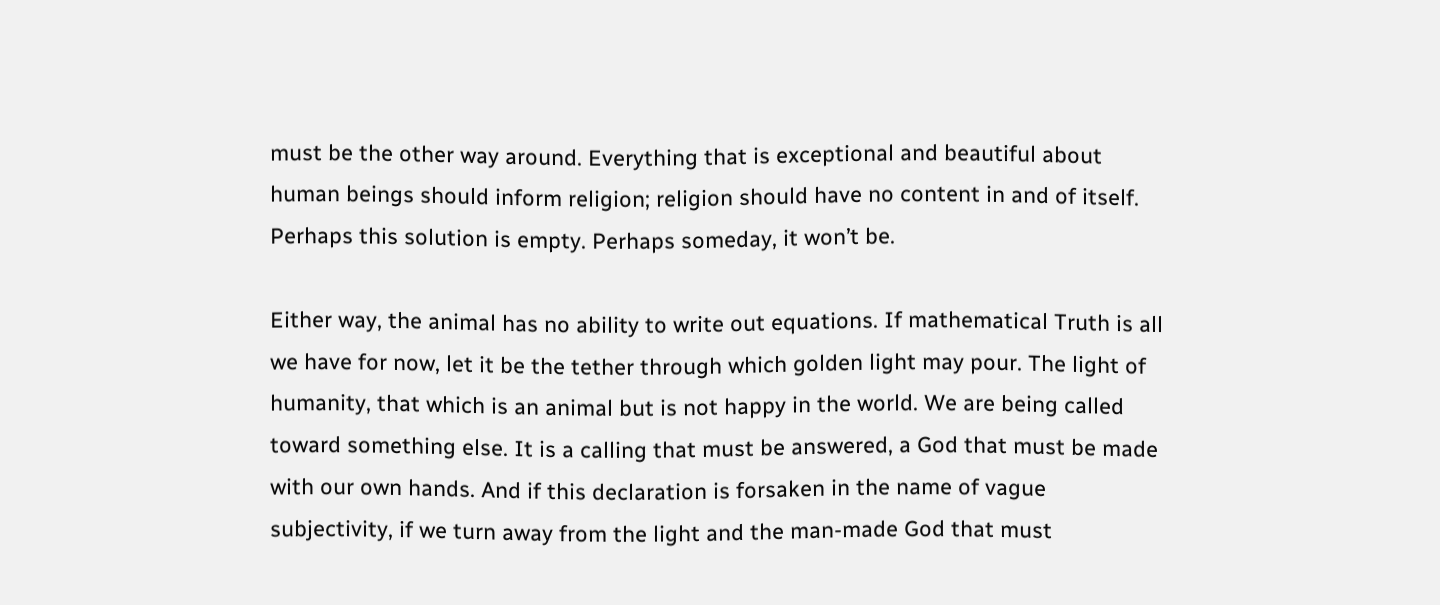must be the other way around. Everything that is exceptional and beautiful about human beings should inform religion; religion should have no content in and of itself. Perhaps this solution is empty. Perhaps someday, it won’t be.

Either way, the animal has no ability to write out equations. If mathematical Truth is all we have for now, let it be the tether through which golden light may pour. The light of humanity, that which is an animal but is not happy in the world. We are being called toward something else. It is a calling that must be answered, a God that must be made with our own hands. And if this declaration is forsaken in the name of vague subjectivity, if we turn away from the light and the man-made God that must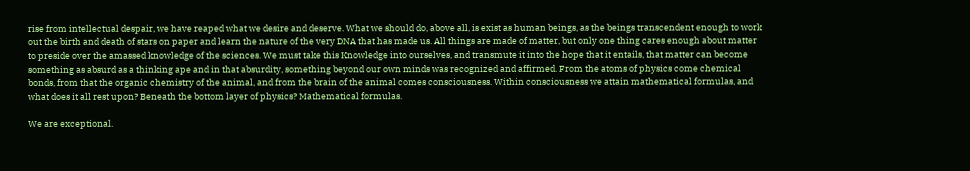rise from intellectual despair, we have reaped what we desire and deserve. What we should do, above all, is exist as human beings, as the beings transcendent enough to work out the birth and death of stars on paper and learn the nature of the very DNA that has made us. All things are made of matter, but only one thing cares enough about matter to preside over the amassed knowledge of the sciences. We must take this Knowledge into ourselves, and transmute it into the hope that it entails, that matter can become something as absurd as a thinking ape and in that absurdity, something beyond our own minds was recognized and affirmed. From the atoms of physics come chemical bonds, from that the organic chemistry of the animal, and from the brain of the animal comes consciousness. Within consciousness we attain mathematical formulas, and what does it all rest upon? Beneath the bottom layer of physics? Mathematical formulas.

We are exceptional.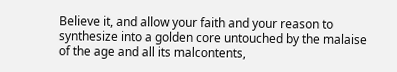Believe it, and allow your faith and your reason to synthesize into a golden core untouched by the malaise of the age and all its malcontents,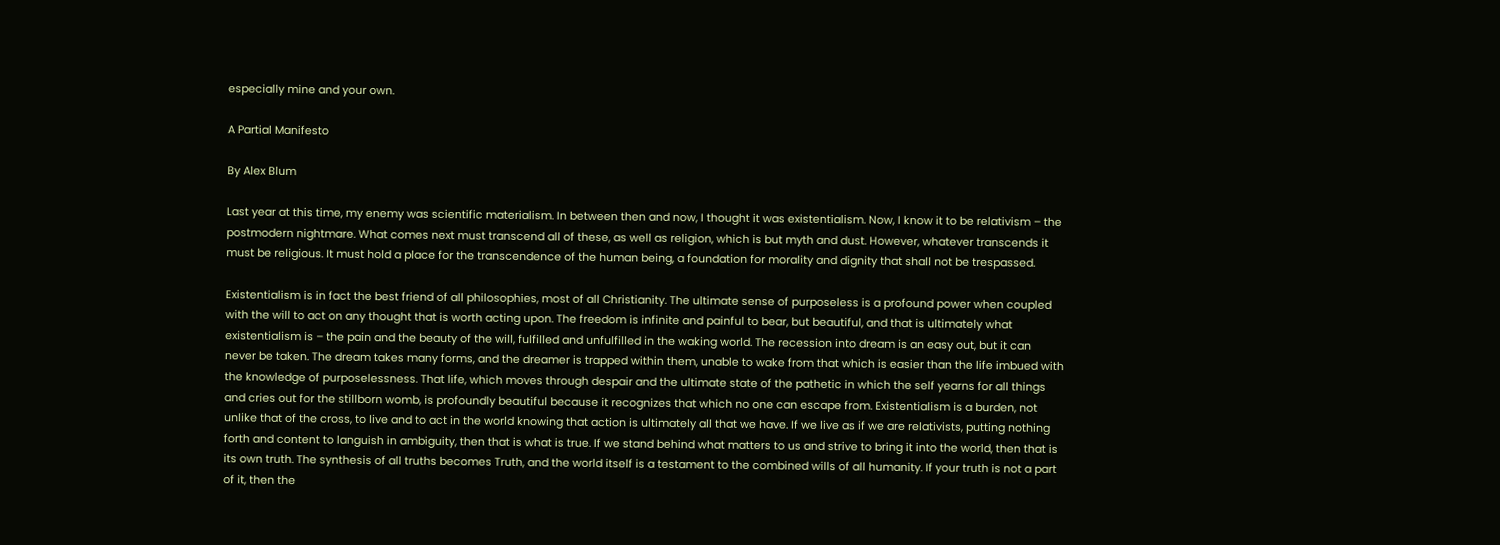especially mine and your own.

A Partial Manifesto

By Alex Blum

Last year at this time, my enemy was scientific materialism. In between then and now, I thought it was existentialism. Now, I know it to be relativism – the postmodern nightmare. What comes next must transcend all of these, as well as religion, which is but myth and dust. However, whatever transcends it must be religious. It must hold a place for the transcendence of the human being, a foundation for morality and dignity that shall not be trespassed.

Existentialism is in fact the best friend of all philosophies, most of all Christianity. The ultimate sense of purposeless is a profound power when coupled with the will to act on any thought that is worth acting upon. The freedom is infinite and painful to bear, but beautiful, and that is ultimately what existentialism is – the pain and the beauty of the will, fulfilled and unfulfilled in the waking world. The recession into dream is an easy out, but it can never be taken. The dream takes many forms, and the dreamer is trapped within them, unable to wake from that which is easier than the life imbued with the knowledge of purposelessness. That life, which moves through despair and the ultimate state of the pathetic in which the self yearns for all things and cries out for the stillborn womb, is profoundly beautiful because it recognizes that which no one can escape from. Existentialism is a burden, not unlike that of the cross, to live and to act in the world knowing that action is ultimately all that we have. If we live as if we are relativists, putting nothing forth and content to languish in ambiguity, then that is what is true. If we stand behind what matters to us and strive to bring it into the world, then that is its own truth. The synthesis of all truths becomes Truth, and the world itself is a testament to the combined wills of all humanity. If your truth is not a part of it, then the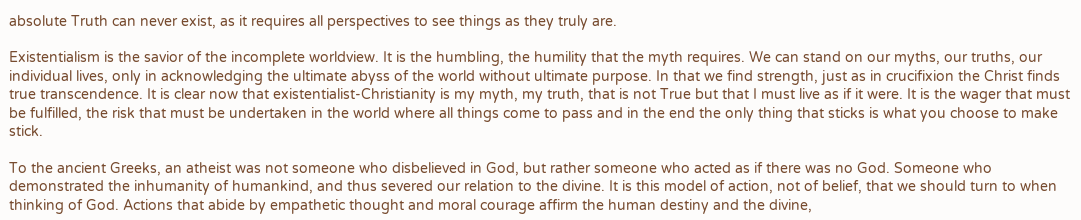absolute Truth can never exist, as it requires all perspectives to see things as they truly are.

Existentialism is the savior of the incomplete worldview. It is the humbling, the humility that the myth requires. We can stand on our myths, our truths, our individual lives, only in acknowledging the ultimate abyss of the world without ultimate purpose. In that we find strength, just as in crucifixion the Christ finds true transcendence. It is clear now that existentialist-Christianity is my myth, my truth, that is not True but that I must live as if it were. It is the wager that must be fulfilled, the risk that must be undertaken in the world where all things come to pass and in the end the only thing that sticks is what you choose to make stick.

To the ancient Greeks, an atheist was not someone who disbelieved in God, but rather someone who acted as if there was no God. Someone who demonstrated the inhumanity of humankind, and thus severed our relation to the divine. It is this model of action, not of belief, that we should turn to when thinking of God. Actions that abide by empathetic thought and moral courage affirm the human destiny and the divine,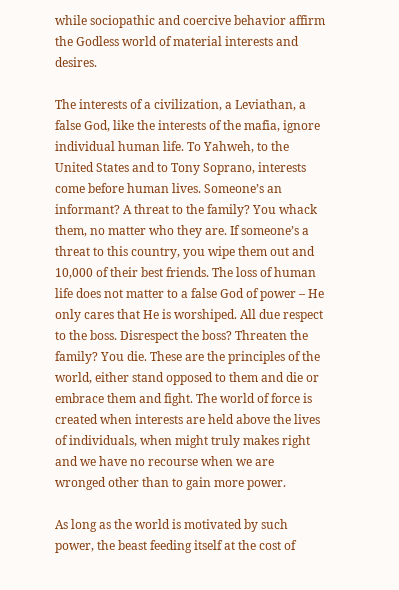while sociopathic and coercive behavior affirm the Godless world of material interests and desires.

The interests of a civilization, a Leviathan, a false God, like the interests of the mafia, ignore individual human life. To Yahweh, to the United States and to Tony Soprano, interests come before human lives. Someone’s an informant? A threat to the family? You whack them, no matter who they are. If someone’s a threat to this country, you wipe them out and 10,000 of their best friends. The loss of human life does not matter to a false God of power – He only cares that He is worshiped. All due respect to the boss. Disrespect the boss? Threaten the family? You die. These are the principles of the world, either stand opposed to them and die or embrace them and fight. The world of force is created when interests are held above the lives of individuals, when might truly makes right and we have no recourse when we are wronged other than to gain more power.

As long as the world is motivated by such power, the beast feeding itself at the cost of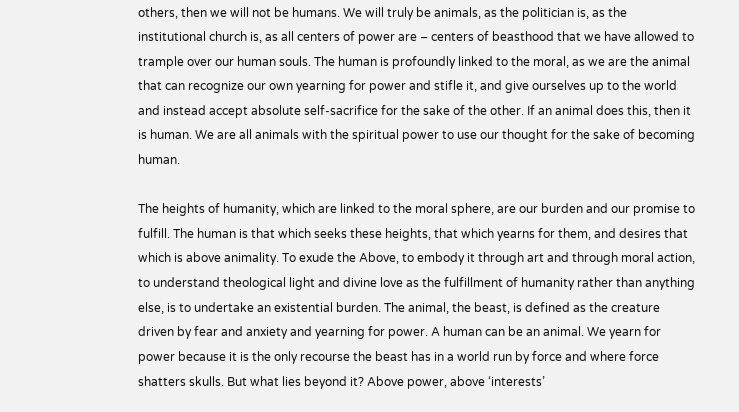others, then we will not be humans. We will truly be animals, as the politician is, as the institutional church is, as all centers of power are – centers of beasthood that we have allowed to trample over our human souls. The human is profoundly linked to the moral, as we are the animal that can recognize our own yearning for power and stifle it, and give ourselves up to the world and instead accept absolute self-sacrifice for the sake of the other. If an animal does this, then it is human. We are all animals with the spiritual power to use our thought for the sake of becoming human.

The heights of humanity, which are linked to the moral sphere, are our burden and our promise to fulfill. The human is that which seeks these heights, that which yearns for them, and desires that which is above animality. To exude the Above, to embody it through art and through moral action, to understand theological light and divine love as the fulfillment of humanity rather than anything else, is to undertake an existential burden. The animal, the beast, is defined as the creature driven by fear and anxiety and yearning for power. A human can be an animal. We yearn for power because it is the only recourse the beast has in a world run by force and where force shatters skulls. But what lies beyond it? Above power, above ‘interests’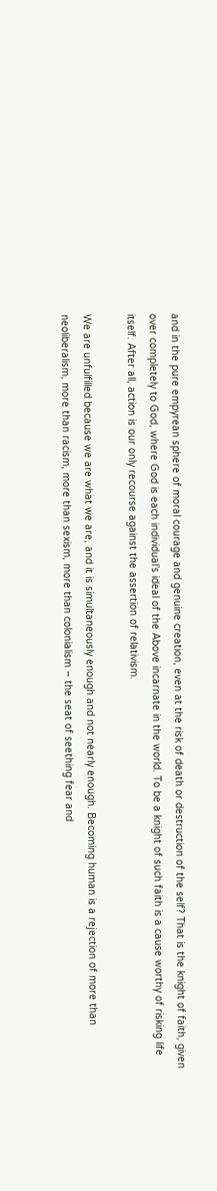and in the pure empyrean sphere of moral courage and genuine creation, even at the risk of death or destruction of the self? That is the knight of faith, given over completely to God, where God is each individual’s ideal of the Above incarnate in the world. To be a knight of such faith is a cause worthy of risking life itself. After all, action is our only recourse against the assertion of relativism.

We are unfulfilled because we are what we are, and it is simultaneously enough and not nearly enough. Becoming human is a rejection of more than neoliberalism, more than racism, more than sexism, more than colonialism – the seat of seething fear and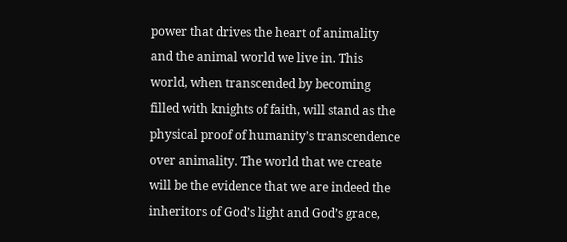power that drives the heart of animality and the animal world we live in. This world, when transcended by becoming filled with knights of faith, will stand as the physical proof of humanity’s transcendence over animality. The world that we create will be the evidence that we are indeed the inheritors of God’s light and God’s grace,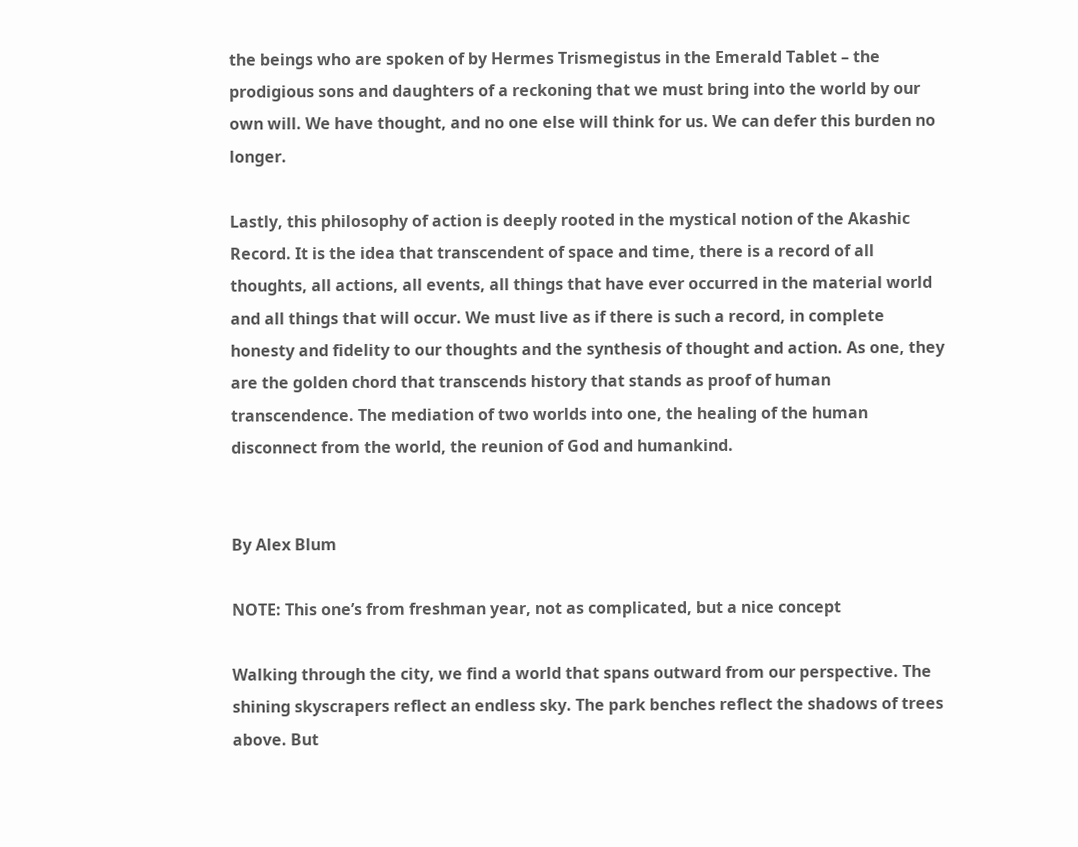the beings who are spoken of by Hermes Trismegistus in the Emerald Tablet – the prodigious sons and daughters of a reckoning that we must bring into the world by our own will. We have thought, and no one else will think for us. We can defer this burden no longer.

Lastly, this philosophy of action is deeply rooted in the mystical notion of the Akashic Record. It is the idea that transcendent of space and time, there is a record of all thoughts, all actions, all events, all things that have ever occurred in the material world and all things that will occur. We must live as if there is such a record, in complete honesty and fidelity to our thoughts and the synthesis of thought and action. As one, they are the golden chord that transcends history that stands as proof of human transcendence. The mediation of two worlds into one, the healing of the human disconnect from the world, the reunion of God and humankind.


By Alex Blum

NOTE: This one’s from freshman year, not as complicated, but a nice concept

Walking through the city, we find a world that spans outward from our perspective. The shining skyscrapers reflect an endless sky. The park benches reflect the shadows of trees above. But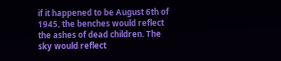if it happened to be August 6th of 1945, the benches would reflect the ashes of dead children. The sky would reflect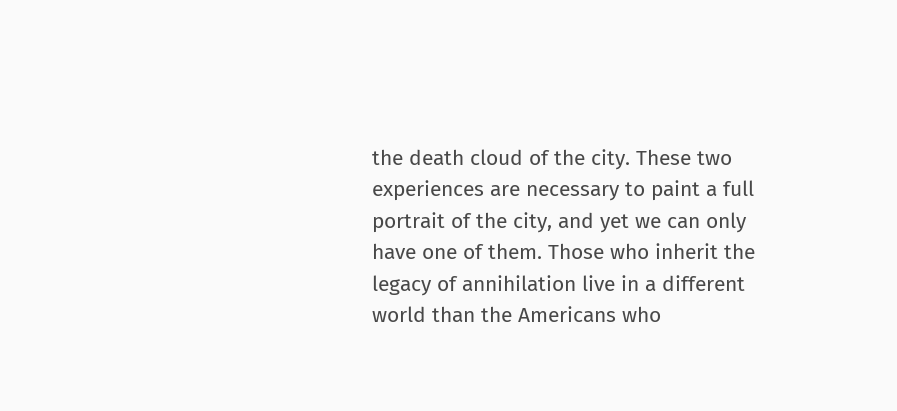the death cloud of the city. These two experiences are necessary to paint a full portrait of the city, and yet we can only have one of them. Those who inherit the legacy of annihilation live in a different world than the Americans who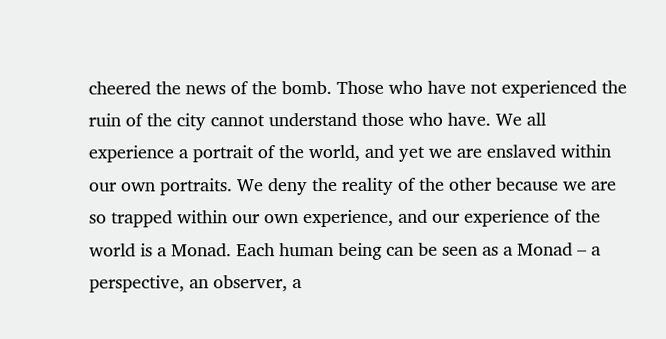cheered the news of the bomb. Those who have not experienced the ruin of the city cannot understand those who have. We all experience a portrait of the world, and yet we are enslaved within our own portraits. We deny the reality of the other because we are so trapped within our own experience, and our experience of the world is a Monad. Each human being can be seen as a Monad – a perspective, an observer, a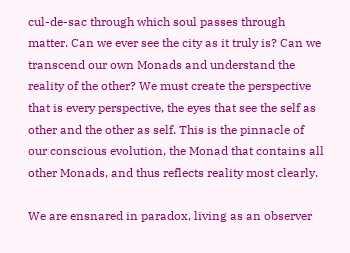cul-de-sac through which soul passes through matter. Can we ever see the city as it truly is? Can we transcend our own Monads and understand the reality of the other? We must create the perspective that is every perspective, the eyes that see the self as other and the other as self. This is the pinnacle of our conscious evolution, the Monad that contains all other Monads, and thus reflects reality most clearly.

We are ensnared in paradox, living as an observer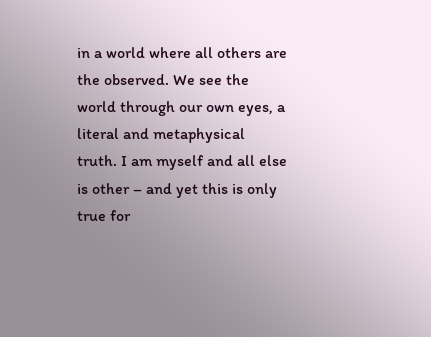in a world where all others are the observed. We see the world through our own eyes, a literal and metaphysical truth. I am myself and all else is other – and yet this is only true for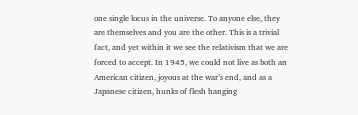one single locus in the universe. To anyone else, they are themselves and you are the other. This is a trivial fact, and yet within it we see the relativism that we are forced to accept. In 1945, we could not live as both an American citizen, joyous at the war’s end, and as a Japanese citizen, hunks of flesh hanging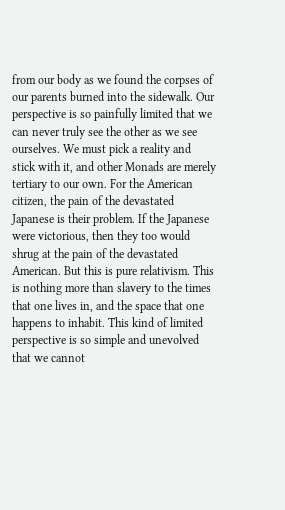from our body as we found the corpses of our parents burned into the sidewalk. Our perspective is so painfully limited that we can never truly see the other as we see ourselves. We must pick a reality and stick with it, and other Monads are merely tertiary to our own. For the American citizen, the pain of the devastated Japanese is their problem. If the Japanese were victorious, then they too would shrug at the pain of the devastated American. But this is pure relativism. This is nothing more than slavery to the times that one lives in, and the space that one happens to inhabit. This kind of limited perspective is so simple and unevolved that we cannot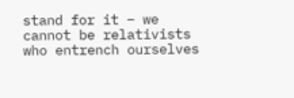stand for it – we cannot be relativists who entrench ourselves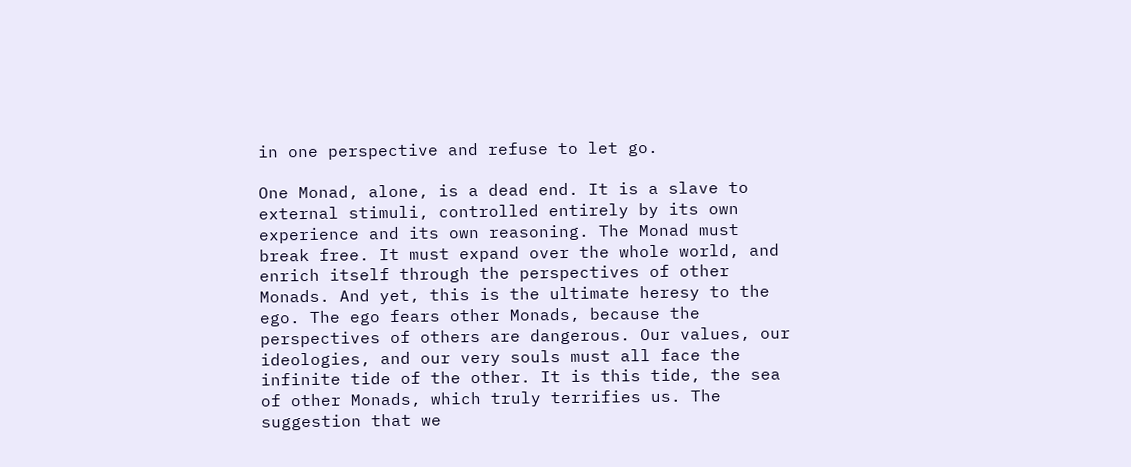in one perspective and refuse to let go.

One Monad, alone, is a dead end. It is a slave to external stimuli, controlled entirely by its own experience and its own reasoning. The Monad must break free. It must expand over the whole world, and enrich itself through the perspectives of other Monads. And yet, this is the ultimate heresy to the ego. The ego fears other Monads, because the perspectives of others are dangerous. Our values, our ideologies, and our very souls must all face the infinite tide of the other. It is this tide, the sea of other Monads, which truly terrifies us. The suggestion that we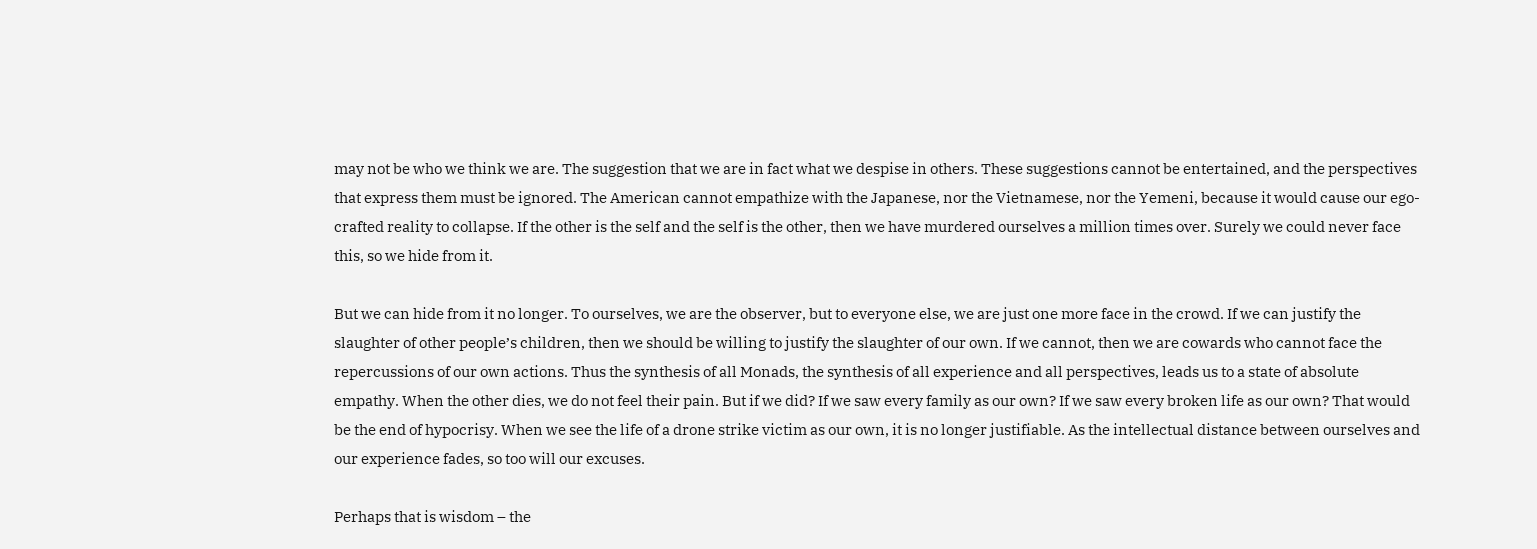may not be who we think we are. The suggestion that we are in fact what we despise in others. These suggestions cannot be entertained, and the perspectives that express them must be ignored. The American cannot empathize with the Japanese, nor the Vietnamese, nor the Yemeni, because it would cause our ego-crafted reality to collapse. If the other is the self and the self is the other, then we have murdered ourselves a million times over. Surely we could never face this, so we hide from it.

But we can hide from it no longer. To ourselves, we are the observer, but to everyone else, we are just one more face in the crowd. If we can justify the slaughter of other people’s children, then we should be willing to justify the slaughter of our own. If we cannot, then we are cowards who cannot face the repercussions of our own actions. Thus the synthesis of all Monads, the synthesis of all experience and all perspectives, leads us to a state of absolute empathy. When the other dies, we do not feel their pain. But if we did? If we saw every family as our own? If we saw every broken life as our own? That would be the end of hypocrisy. When we see the life of a drone strike victim as our own, it is no longer justifiable. As the intellectual distance between ourselves and our experience fades, so too will our excuses.

Perhaps that is wisdom – the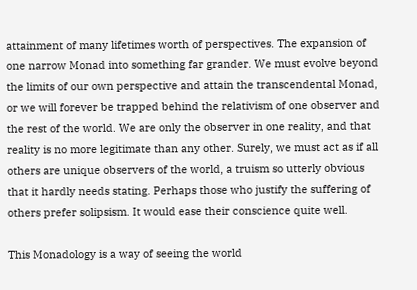attainment of many lifetimes worth of perspectives. The expansion of one narrow Monad into something far grander. We must evolve beyond the limits of our own perspective and attain the transcendental Monad, or we will forever be trapped behind the relativism of one observer and the rest of the world. We are only the observer in one reality, and that reality is no more legitimate than any other. Surely, we must act as if all others are unique observers of the world, a truism so utterly obvious that it hardly needs stating. Perhaps those who justify the suffering of others prefer solipsism. It would ease their conscience quite well.

This Monadology is a way of seeing the world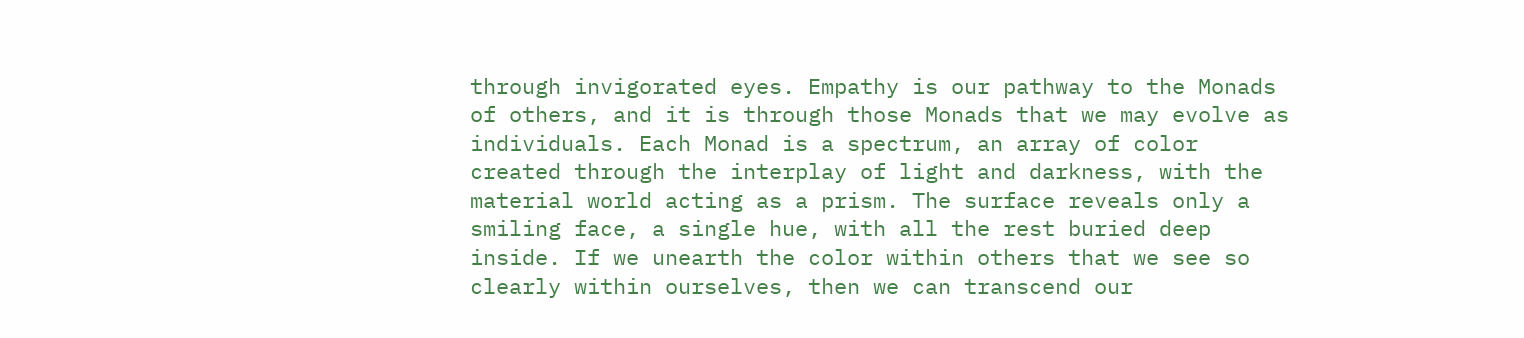through invigorated eyes. Empathy is our pathway to the Monads of others, and it is through those Monads that we may evolve as individuals. Each Monad is a spectrum, an array of color created through the interplay of light and darkness, with the material world acting as a prism. The surface reveals only a smiling face, a single hue, with all the rest buried deep inside. If we unearth the color within others that we see so clearly within ourselves, then we can transcend our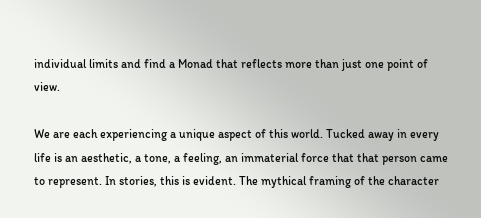individual limits and find a Monad that reflects more than just one point of view.

We are each experiencing a unique aspect of this world. Tucked away in every life is an aesthetic, a tone, a feeling, an immaterial force that that person came to represent. In stories, this is evident. The mythical framing of the character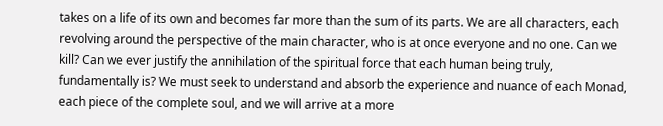takes on a life of its own and becomes far more than the sum of its parts. We are all characters, each revolving around the perspective of the main character, who is at once everyone and no one. Can we kill? Can we ever justify the annihilation of the spiritual force that each human being truly, fundamentally is? We must seek to understand and absorb the experience and nuance of each Monad, each piece of the complete soul, and we will arrive at a more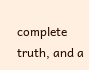complete truth, and a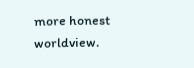more honest worldview.